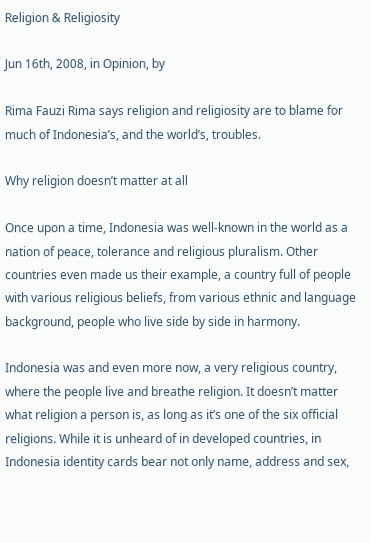Religion & Religiosity

Jun 16th, 2008, in Opinion, by

Rima Fauzi Rima says religion and religiosity are to blame for much of Indonesia’s, and the world’s, troubles.

Why religion doesn’t matter at all

Once upon a time, Indonesia was well-known in the world as a nation of peace, tolerance and religious pluralism. Other countries even made us their example, a country full of people with various religious beliefs, from various ethnic and language background, people who live side by side in harmony.

Indonesia was and even more now, a very religious country, where the people live and breathe religion. It doesn’t matter what religion a person is, as long as it’s one of the six official religions. While it is unheard of in developed countries, in Indonesia identity cards bear not only name, address and sex,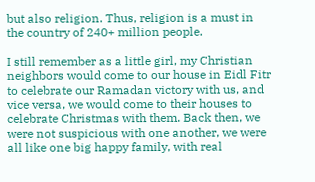but also religion. Thus, religion is a must in the country of 240+ million people.

I still remember as a little girl, my Christian neighbors would come to our house in Eidl Fitr to celebrate our Ramadan victory with us, and vice versa, we would come to their houses to celebrate Christmas with them. Back then, we were not suspicious with one another, we were all like one big happy family, with real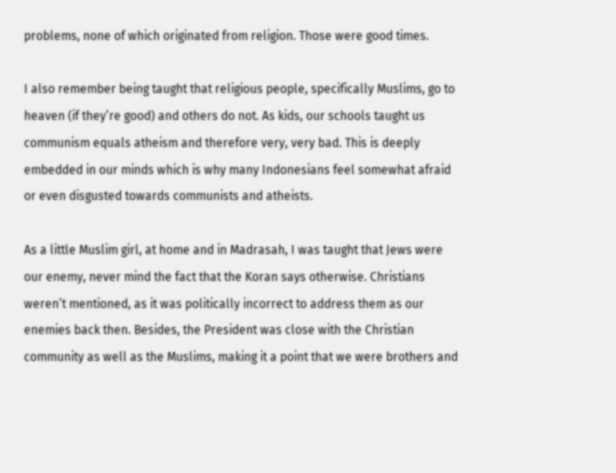problems, none of which originated from religion. Those were good times.

I also remember being taught that religious people, specifically Muslims, go to heaven (if they’re good) and others do not. As kids, our schools taught us communism equals atheism and therefore very, very bad. This is deeply embedded in our minds which is why many Indonesians feel somewhat afraid or even disgusted towards communists and atheists.

As a little Muslim girl, at home and in Madrasah, I was taught that Jews were our enemy, never mind the fact that the Koran says otherwise. Christians weren’t mentioned, as it was politically incorrect to address them as our enemies back then. Besides, the President was close with the Christian community as well as the Muslims, making it a point that we were brothers and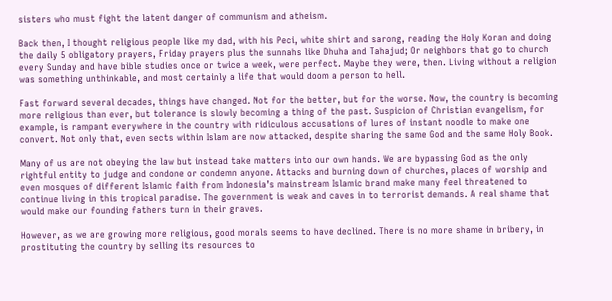sisters who must fight the latent danger of communism and atheism.

Back then, I thought religious people like my dad, with his Peci, white shirt and sarong, reading the Holy Koran and doing the daily 5 obligatory prayers, Friday prayers plus the sunnahs like Dhuha and Tahajud; Or neighbors that go to church every Sunday and have bible studies once or twice a week, were perfect. Maybe they were, then. Living without a religion was something unthinkable, and most certainly a life that would doom a person to hell.

Fast forward several decades, things have changed. Not for the better, but for the worse. Now, the country is becoming more religious than ever, but tolerance is slowly becoming a thing of the past. Suspicion of Christian evangelism, for example, is rampant everywhere in the country with ridiculous accusations of lures of instant noodle to make one convert. Not only that, even sects within Islam are now attacked, despite sharing the same God and the same Holy Book.

Many of us are not obeying the law but instead take matters into our own hands. We are bypassing God as the only rightful entity to judge and condone or condemn anyone. Attacks and burning down of churches, places of worship and even mosques of different Islamic faith from Indonesia’s mainstream Islamic brand make many feel threatened to continue living in this tropical paradise. The government is weak and caves in to terrorist demands. A real shame that would make our founding fathers turn in their graves.

However, as we are growing more religious, good morals seems to have declined. There is no more shame in bribery, in prostituting the country by selling its resources to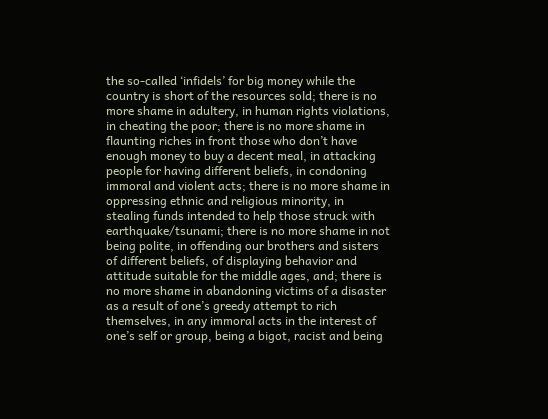the so-called ‘infidels’ for big money while the country is short of the resources sold; there is no more shame in adultery, in human rights violations, in cheating the poor; there is no more shame in flaunting riches in front those who don’t have enough money to buy a decent meal, in attacking people for having different beliefs, in condoning immoral and violent acts; there is no more shame in oppressing ethnic and religious minority, in stealing funds intended to help those struck with earthquake/tsunami; there is no more shame in not being polite, in offending our brothers and sisters of different beliefs, of displaying behavior and attitude suitable for the middle ages, and; there is no more shame in abandoning victims of a disaster as a result of one’s greedy attempt to rich themselves, in any immoral acts in the interest of one’s self or group, being a bigot, racist and being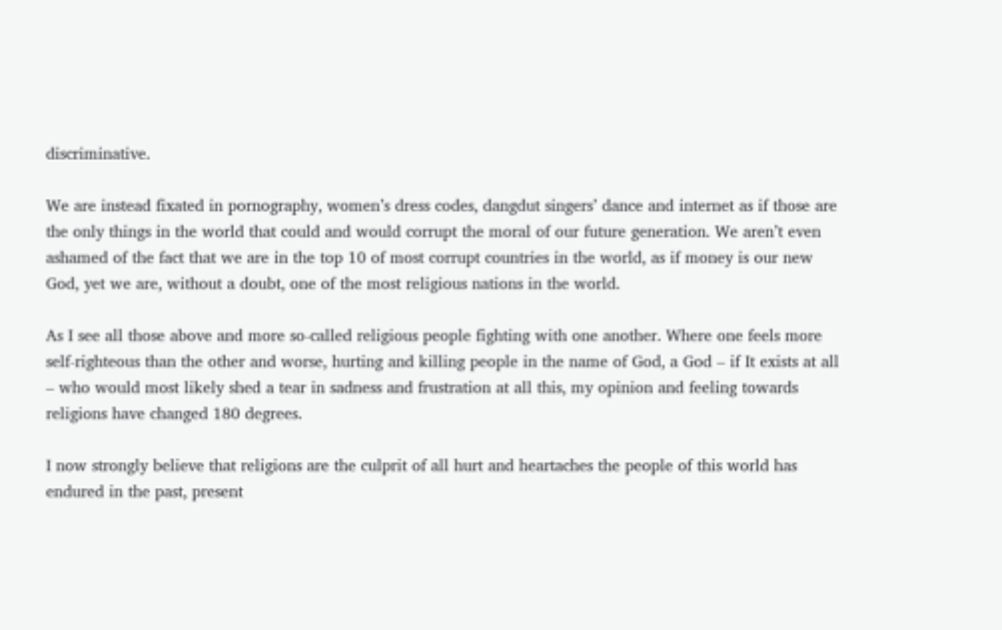discriminative.

We are instead fixated in pornography, women’s dress codes, dangdut singers’ dance and internet as if those are the only things in the world that could and would corrupt the moral of our future generation. We aren’t even ashamed of the fact that we are in the top 10 of most corrupt countries in the world, as if money is our new God, yet we are, without a doubt, one of the most religious nations in the world.

As I see all those above and more so-called religious people fighting with one another. Where one feels more self-righteous than the other and worse, hurting and killing people in the name of God, a God – if It exists at all – who would most likely shed a tear in sadness and frustration at all this, my opinion and feeling towards religions have changed 180 degrees.

I now strongly believe that religions are the culprit of all hurt and heartaches the people of this world has endured in the past, present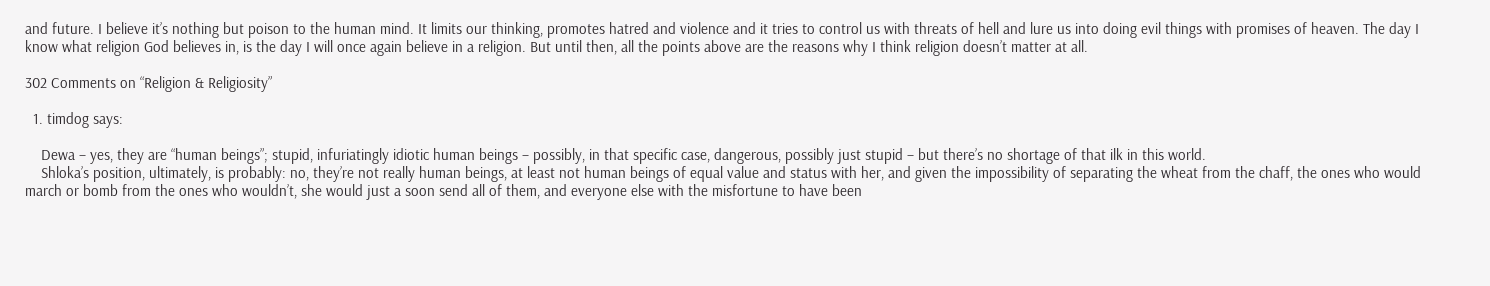and future. I believe it’s nothing but poison to the human mind. It limits our thinking, promotes hatred and violence and it tries to control us with threats of hell and lure us into doing evil things with promises of heaven. The day I know what religion God believes in, is the day I will once again believe in a religion. But until then, all the points above are the reasons why I think religion doesn’t matter at all.

302 Comments on “Religion & Religiosity”

  1. timdog says:

    Dewa – yes, they are “human beings”; stupid, infuriatingly idiotic human beings – possibly, in that specific case, dangerous, possibly just stupid – but there’s no shortage of that ilk in this world.
    Shloka’s position, ultimately, is probably: no, they’re not really human beings, at least not human beings of equal value and status with her, and given the impossibility of separating the wheat from the chaff, the ones who would march or bomb from the ones who wouldn’t, she would just a soon send all of them, and everyone else with the misfortune to have been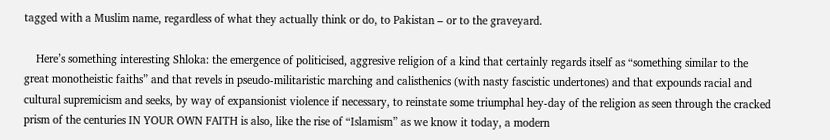tagged with a Muslim name, regardless of what they actually think or do, to Pakistan – or to the graveyard.

    Here’s something interesting Shloka: the emergence of politicised, aggresive religion of a kind that certainly regards itself as “something similar to the great monotheistic faiths” and that revels in pseudo-militaristic marching and calisthenics (with nasty fascistic undertones) and that expounds racial and cultural supremicism and seeks, by way of expansionist violence if necessary, to reinstate some triumphal hey-day of the religion as seen through the cracked prism of the centuries IN YOUR OWN FAITH is also, like the rise of “Islamism” as we know it today, a modern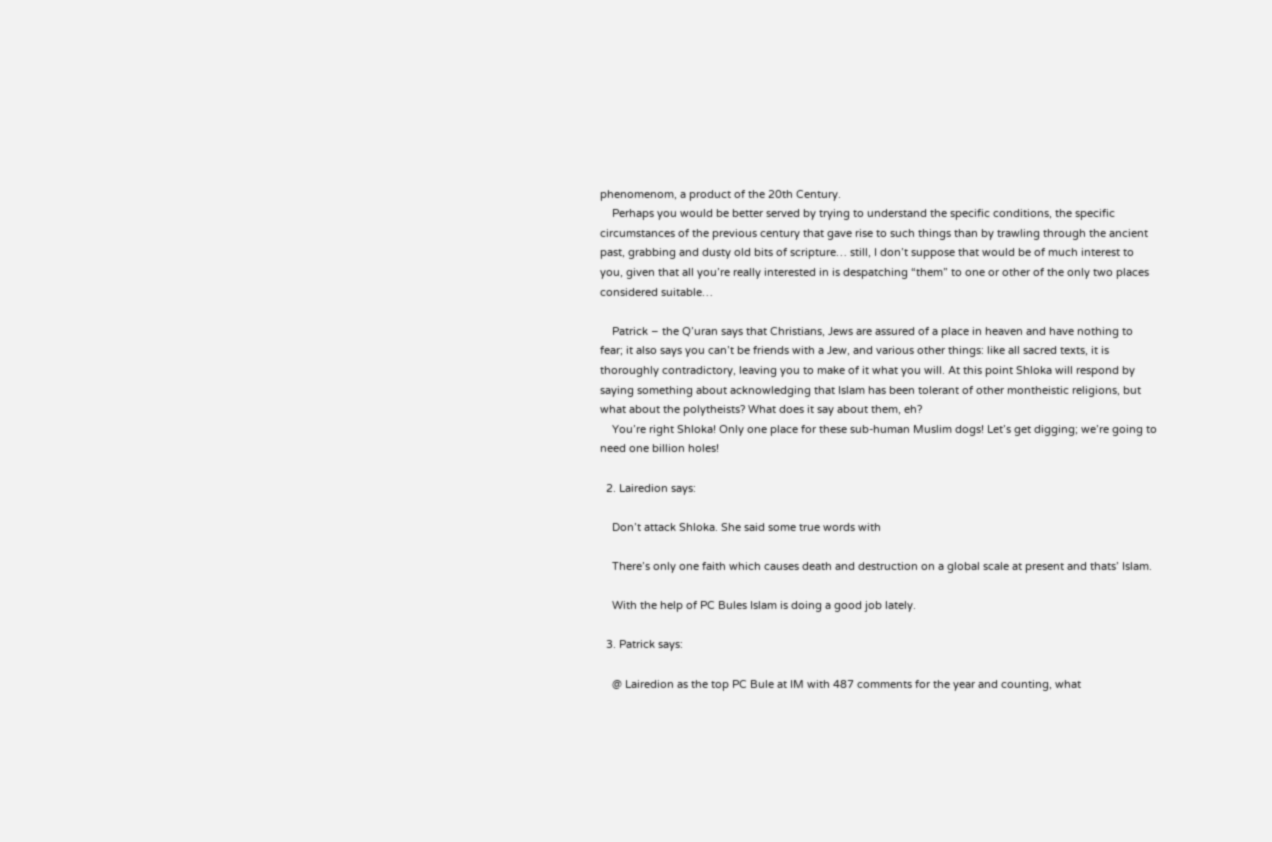phenomenom, a product of the 20th Century.
    Perhaps you would be better served by trying to understand the specific conditions, the specific circumstances of the previous century that gave rise to such things than by trawling through the ancient past, grabbing and dusty old bits of scripture… still, I don’t suppose that would be of much interest to you, given that all you’re really interested in is despatching “them” to one or other of the only two places considered suitable…

    Patrick – the Q’uran says that Christians, Jews are assured of a place in heaven and have nothing to fear; it also says you can’t be friends with a Jew, and various other things: like all sacred texts, it is thoroughly contradictory, leaving you to make of it what you will. At this point Shloka will respond by saying something about acknowledging that Islam has been tolerant of other montheistic religions, but what about the polytheists? What does it say about them, eh?
    You’re right Shloka! Only one place for these sub-human Muslim dogs! Let’s get digging; we’re going to need one billion holes!

  2. Lairedion says:

    Don’t attack Shloka. She said some true words with

    There’s only one faith which causes death and destruction on a global scale at present and thats’ Islam.

    With the help of PC Bules Islam is doing a good job lately.

  3. Patrick says:

    @ Lairedion as the top PC Bule at IM with 487 comments for the year and counting, what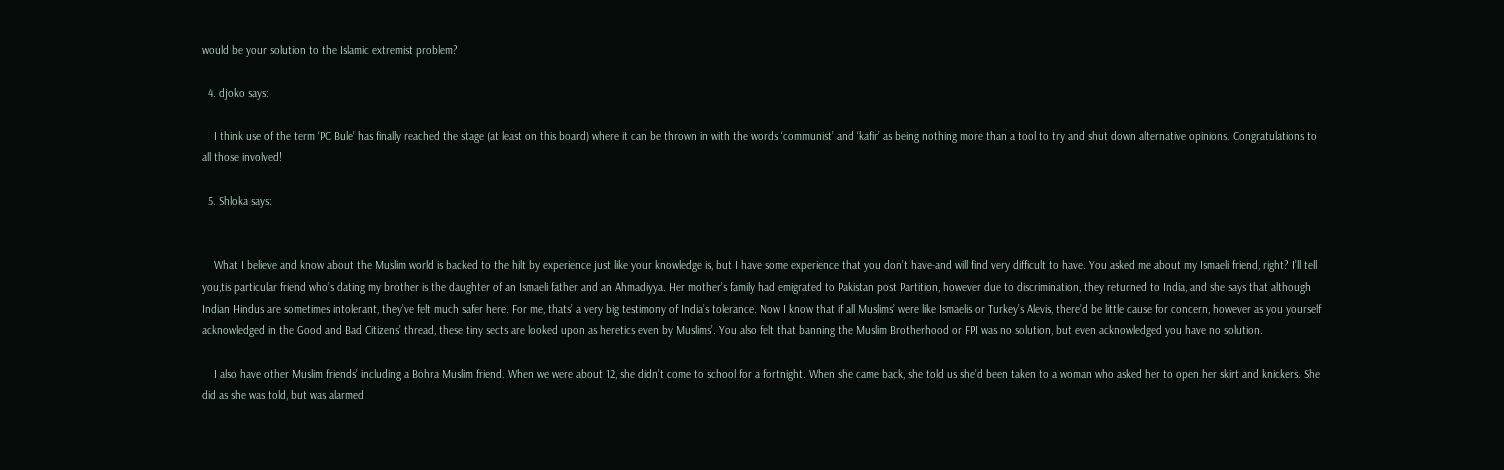would be your solution to the Islamic extremist problem?

  4. djoko says:

    I think use of the term ‘PC Bule’ has finally reached the stage (at least on this board) where it can be thrown in with the words ‘communist’ and ‘kafir’ as being nothing more than a tool to try and shut down alternative opinions. Congratulations to all those involved!

  5. Shloka says:


    What I believe and know about the Muslim world is backed to the hilt by experience just like your knowledge is, but I have some experience that you don’t have-and will find very difficult to have. You asked me about my Ismaeli friend, right? I’ll tell you,tis particular friend who’s dating my brother is the daughter of an Ismaeli father and an Ahmadiyya. Her mother’s family had emigrated to Pakistan post Partition, however due to discrimination, they returned to India, and she says that although Indian Hindus are sometimes intolerant, they’ve felt much safer here. For me, thats’ a very big testimony of India’s tolerance. Now I know that if all Muslims’ were like Ismaelis or Turkey’s Alevis, there’d be little cause for concern, however as you yourself acknowledged in the Good and Bad Citizens’ thread, these tiny sects are looked upon as heretics even by Muslims’. You also felt that banning the Muslim Brotherhood or FPI was no solution, but even acknowledged you have no solution.

    I also have other Muslim friends’ including a Bohra Muslim friend. When we were about 12, she didn’t come to school for a fortnight. When she came back, she told us she’d been taken to a woman who asked her to open her skirt and knickers. She did as she was told, but was alarmed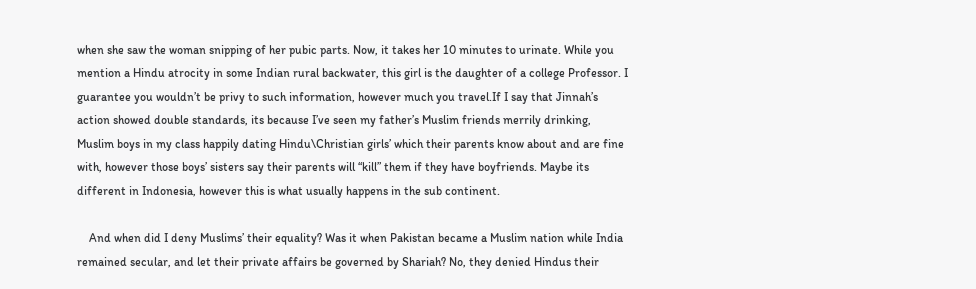when she saw the woman snipping of her pubic parts. Now, it takes her 10 minutes to urinate. While you mention a Hindu atrocity in some Indian rural backwater, this girl is the daughter of a college Professor. I guarantee you wouldn’t be privy to such information, however much you travel.If I say that Jinnah’s action showed double standards, its because I’ve seen my father’s Muslim friends merrily drinking, Muslim boys in my class happily dating Hindu\Christian girls’ which their parents know about and are fine with, however those boys’ sisters say their parents will “kill” them if they have boyfriends. Maybe its different in Indonesia, however this is what usually happens in the sub continent.

    And when did I deny Muslims’ their equality? Was it when Pakistan became a Muslim nation while India remained secular, and let their private affairs be governed by Shariah? No, they denied Hindus their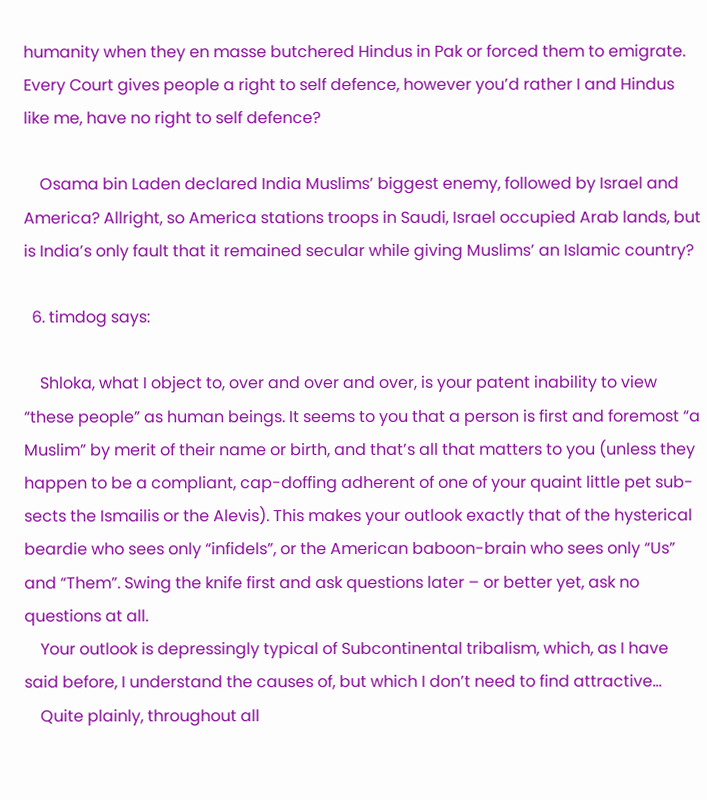humanity when they en masse butchered Hindus in Pak or forced them to emigrate. Every Court gives people a right to self defence, however you’d rather I and Hindus like me, have no right to self defence?

    Osama bin Laden declared India Muslims’ biggest enemy, followed by Israel and America? Allright, so America stations troops in Saudi, Israel occupied Arab lands, but is India’s only fault that it remained secular while giving Muslims’ an Islamic country?

  6. timdog says:

    Shloka, what I object to, over and over and over, is your patent inability to view “these people” as human beings. It seems to you that a person is first and foremost “a Muslim” by merit of their name or birth, and that’s all that matters to you (unless they happen to be a compliant, cap-doffing adherent of one of your quaint little pet sub-sects the Ismailis or the Alevis). This makes your outlook exactly that of the hysterical beardie who sees only “infidels”, or the American baboon-brain who sees only “Us” and “Them”. Swing the knife first and ask questions later – or better yet, ask no questions at all.
    Your outlook is depressingly typical of Subcontinental tribalism, which, as I have said before, I understand the causes of, but which I don’t need to find attractive…
    Quite plainly, throughout all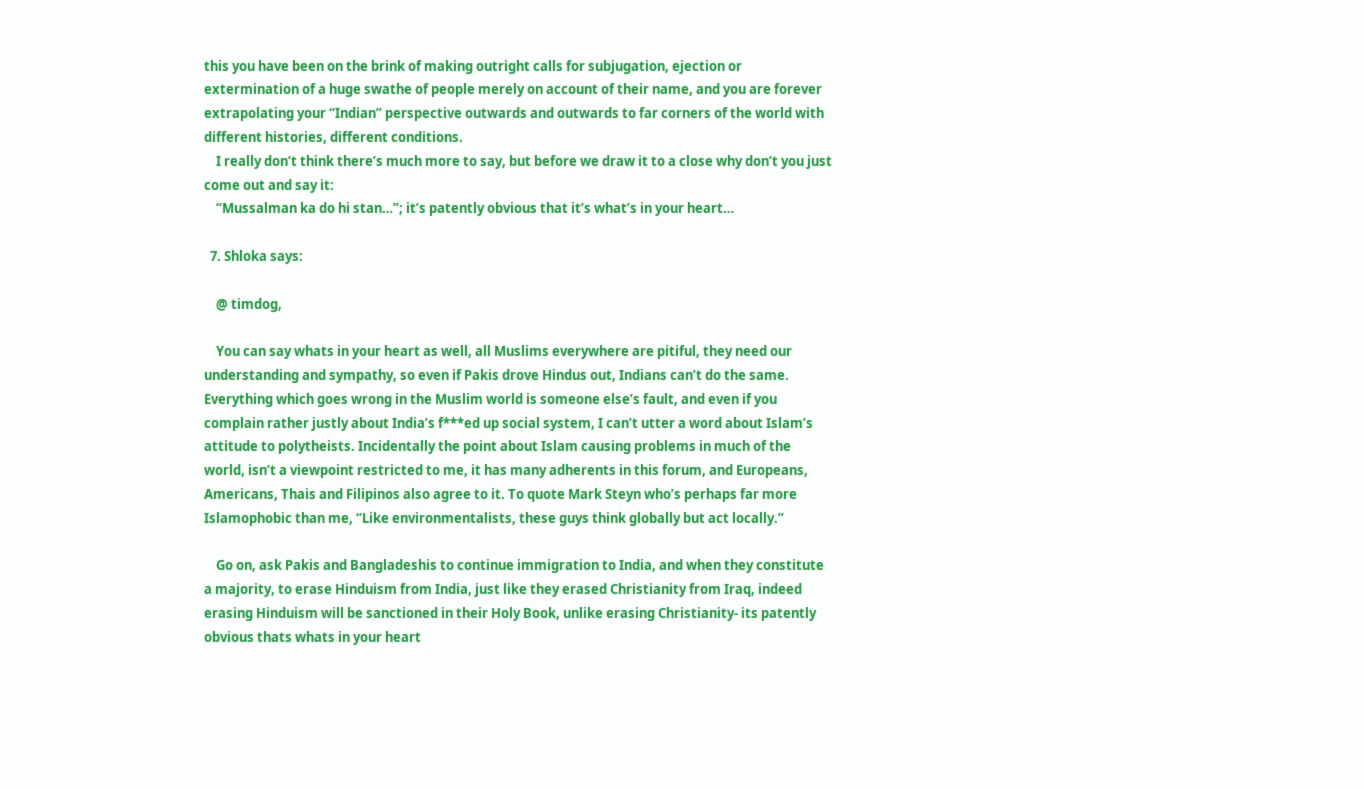this you have been on the brink of making outright calls for subjugation, ejection or extermination of a huge swathe of people merely on account of their name, and you are forever extrapolating your “Indian” perspective outwards and outwards to far corners of the world with different histories, different conditions.
    I really don’t think there’s much more to say, but before we draw it to a close why don’t you just come out and say it:
    “Mussalman ka do hi stan…”; it’s patently obvious that it’s what’s in your heart…

  7. Shloka says:

    @ timdog,

    You can say whats in your heart as well, all Muslims everywhere are pitiful, they need our understanding and sympathy, so even if Pakis drove Hindus out, Indians can’t do the same. Everything which goes wrong in the Muslim world is someone else’s fault, and even if you complain rather justly about India’s f***ed up social system, I can’t utter a word about Islam’s attitude to polytheists. Incidentally the point about Islam causing problems in much of the world, isn’t a viewpoint restricted to me, it has many adherents in this forum, and Europeans, Americans, Thais and Filipinos also agree to it. To quote Mark Steyn who’s perhaps far more Islamophobic than me, “Like environmentalists, these guys think globally but act locally.”

    Go on, ask Pakis and Bangladeshis to continue immigration to India, and when they constitute a majority, to erase Hinduism from India, just like they erased Christianity from Iraq, indeed erasing Hinduism will be sanctioned in their Holy Book, unlike erasing Christianity- its patently obvious thats whats in your heart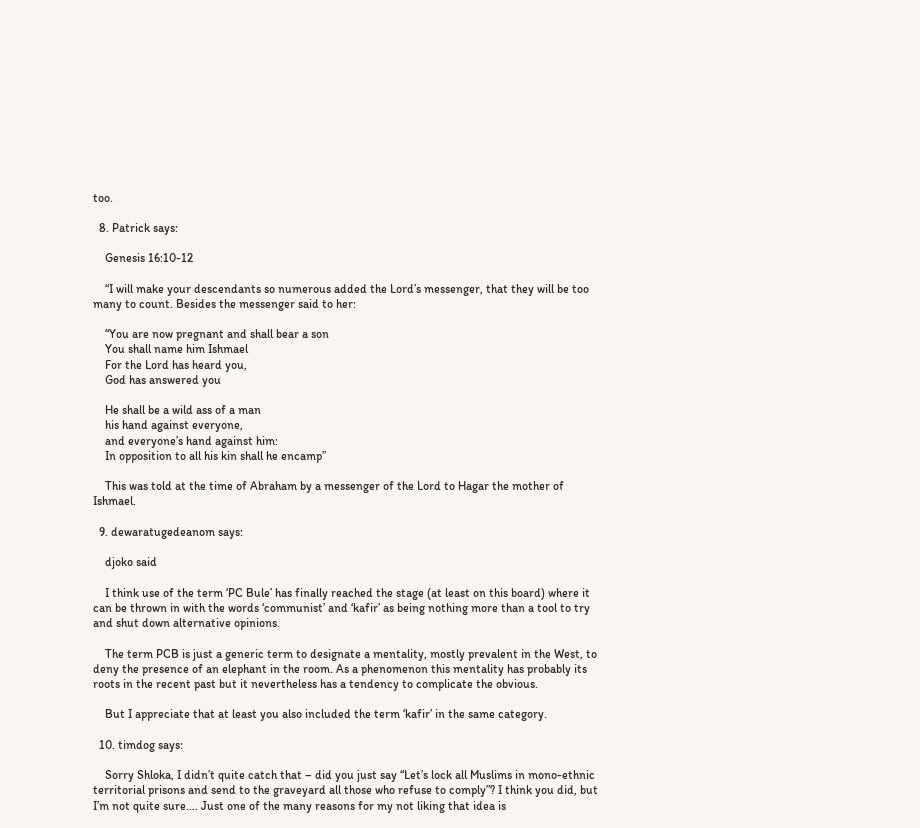too.

  8. Patrick says:

    Genesis 16:10-12

    “I will make your descendants so numerous added the Lord’s messenger, that they will be too many to count. Besides the messenger said to her:

    “You are now pregnant and shall bear a son
    You shall name him Ishmael
    For the Lord has heard you,
    God has answered you

    He shall be a wild ass of a man
    his hand against everyone,
    and everyone’s hand against him:
    In opposition to all his kin shall he encamp”

    This was told at the time of Abraham by a messenger of the Lord to Hagar the mother of Ishmael.

  9. dewaratugedeanom says:

    djoko said

    I think use of the term ‘PC Bule’ has finally reached the stage (at least on this board) where it can be thrown in with the words ‘communist’ and ‘kafir’ as being nothing more than a tool to try and shut down alternative opinions.

    The term PCB is just a generic term to designate a mentality, mostly prevalent in the West, to deny the presence of an elephant in the room. As a phenomenon this mentality has probably its roots in the recent past but it nevertheless has a tendency to complicate the obvious.

    But I appreciate that at least you also included the term ‘kafir’ in the same category.

  10. timdog says:

    Sorry Shloka, I didn’t quite catch that – did you just say “Let’s lock all Muslims in mono-ethnic territorial prisons and send to the graveyard all those who refuse to comply”? I think you did, but I’m not quite sure…. Just one of the many reasons for my not liking that idea is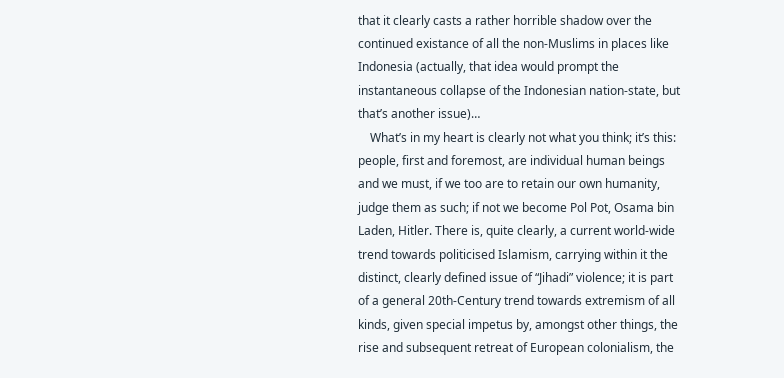that it clearly casts a rather horrible shadow over the continued existance of all the non-Muslims in places like Indonesia (actually, that idea would prompt the instantaneous collapse of the Indonesian nation-state, but that’s another issue)…
    What’s in my heart is clearly not what you think; it’s this: people, first and foremost, are individual human beings and we must, if we too are to retain our own humanity, judge them as such; if not we become Pol Pot, Osama bin Laden, Hitler. There is, quite clearly, a current world-wide trend towards politicised Islamism, carrying within it the distinct, clearly defined issue of “Jihadi” violence; it is part of a general 20th-Century trend towards extremism of all kinds, given special impetus by, amongst other things, the rise and subsequent retreat of European colonialism, the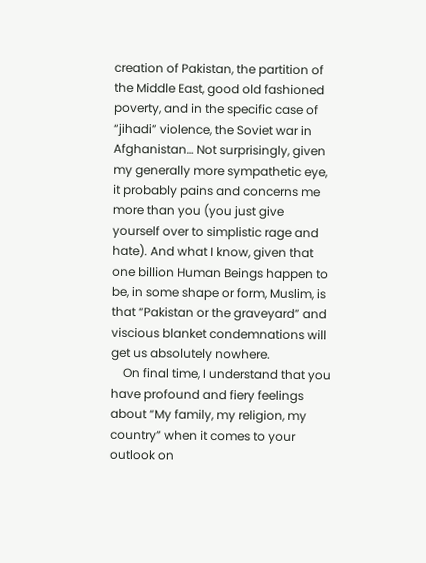creation of Pakistan, the partition of the Middle East, good old fashioned poverty, and in the specific case of “jihadi” violence, the Soviet war in Afghanistan… Not surprisingly, given my generally more sympathetic eye, it probably pains and concerns me more than you (you just give yourself over to simplistic rage and hate). And what I know, given that one billion Human Beings happen to be, in some shape or form, Muslim, is that “Pakistan or the graveyard” and viscious blanket condemnations will get us absolutely nowhere.
    On final time, I understand that you have profound and fiery feelings about “My family, my religion, my country” when it comes to your outlook on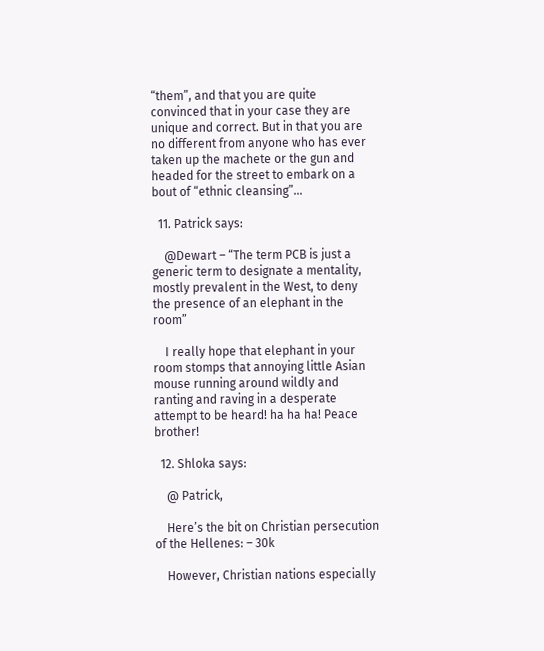“them”, and that you are quite convinced that in your case they are unique and correct. But in that you are no different from anyone who has ever taken up the machete or the gun and headed for the street to embark on a bout of “ethnic cleansing”…

  11. Patrick says:

    @Dewart – “The term PCB is just a generic term to designate a mentality, mostly prevalent in the West, to deny the presence of an elephant in the room”

    I really hope that elephant in your room stomps that annoying little Asian mouse running around wildly and ranting and raving in a desperate attempt to be heard! ha ha ha! Peace brother!

  12. Shloka says:

    @ Patrick,

    Here’s the bit on Christian persecution of the Hellenes: – 30k

    However, Christian nations especially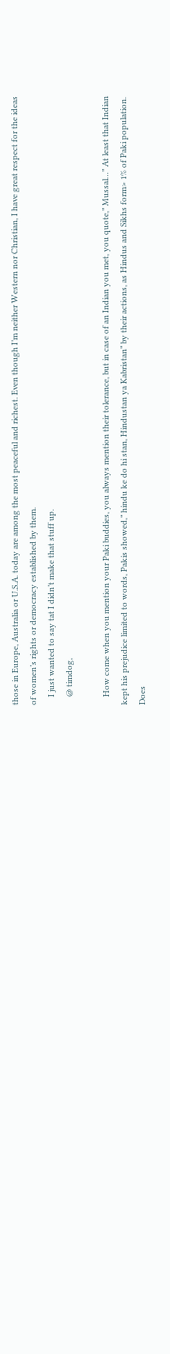those in Europe, Australia or U.S.A. today are among the most peaceful and richest. Even though I’m neither Western nor Christian, I have great respect for the ideas of women’s rights or democracy established by them.
    I just wanted to say tat I didn’t make that stuff up.
    @ timdog,

    How come when you mention your Paki buddies, you always mention their tolerance, but in case of an Indian you met, you quote,” Mussal…” At least that Indian kept his prejudice limited to words, Pakis showed,” hindu ke do hi stan, Hindustan ya Kabristan” by their actions, as Hindus and Sikhs form> 1% of Paki population. Does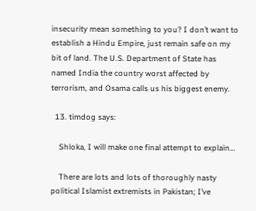insecurity mean something to you? I don’t want to establish a Hindu Empire, just remain safe on my bit of land. The U.S. Department of State has named India the country worst affected by terrorism, and Osama calls us his biggest enemy.

  13. timdog says:

    Shloka, I will make one final attempt to explain…

    There are lots and lots of thoroughly nasty political Islamist extremists in Pakistan; I’ve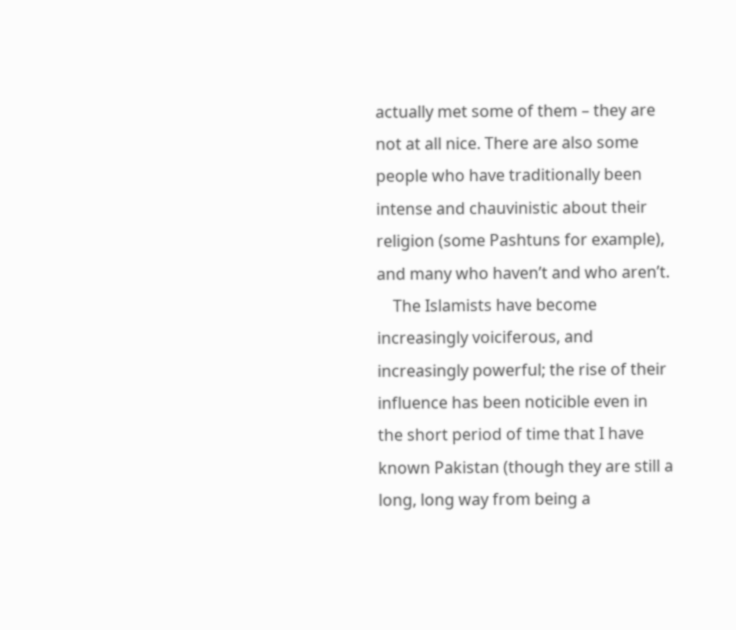actually met some of them – they are not at all nice. There are also some people who have traditionally been intense and chauvinistic about their religion (some Pashtuns for example), and many who haven’t and who aren’t.
    The Islamists have become increasingly voiciferous, and increasingly powerful; the rise of their influence has been noticible even in the short period of time that I have known Pakistan (though they are still a long, long way from being a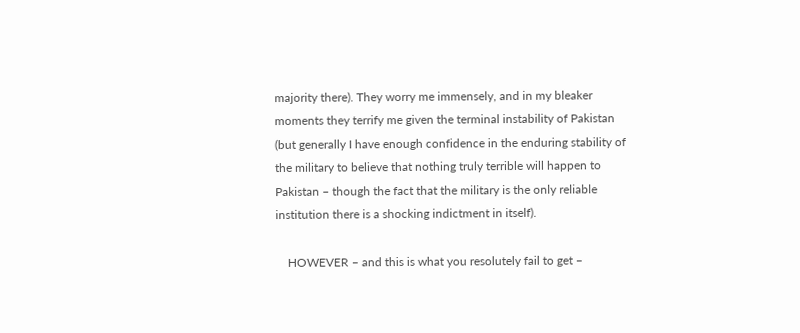majority there). They worry me immensely, and in my bleaker moments they terrify me given the terminal instability of Pakistan (but generally I have enough confidence in the enduring stability of the military to believe that nothing truly terrible will happen to Pakistan – though the fact that the military is the only reliable institution there is a shocking indictment in itself).

    HOWEVER – and this is what you resolutely fail to get –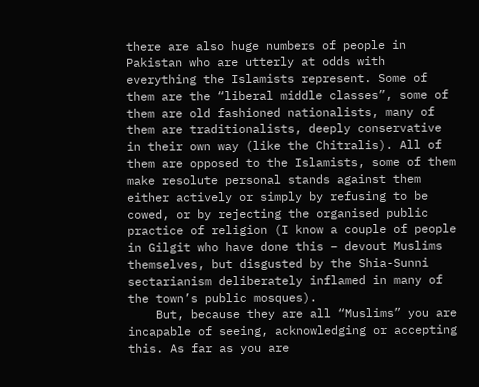there are also huge numbers of people in Pakistan who are utterly at odds with everything the Islamists represent. Some of them are the “liberal middle classes”, some of them are old fashioned nationalists, many of them are traditionalists, deeply conservative in their own way (like the Chitralis). All of them are opposed to the Islamists, some of them make resolute personal stands against them either actively or simply by refusing to be cowed, or by rejecting the organised public practice of religion (I know a couple of people in Gilgit who have done this – devout Muslims themselves, but disgusted by the Shia-Sunni sectarianism deliberately inflamed in many of the town’s public mosques).
    But, because they are all “Muslims” you are incapable of seeing, acknowledging or accepting this. As far as you are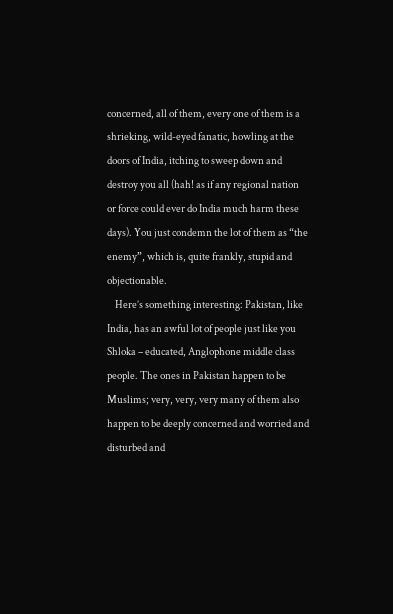concerned, all of them, every one of them is a shrieking, wild-eyed fanatic, howling at the doors of India, itching to sweep down and destroy you all (hah! as if any regional nation or force could ever do India much harm these days). You just condemn the lot of them as “the enemy”, which is, quite frankly, stupid and objectionable.
    Here’s something interesting: Pakistan, like India, has an awful lot of people just like you Shloka – educated, Anglophone middle class people. The ones in Pakistan happen to be Muslims; very, very, very many of them also happen to be deeply concerned and worried and disturbed and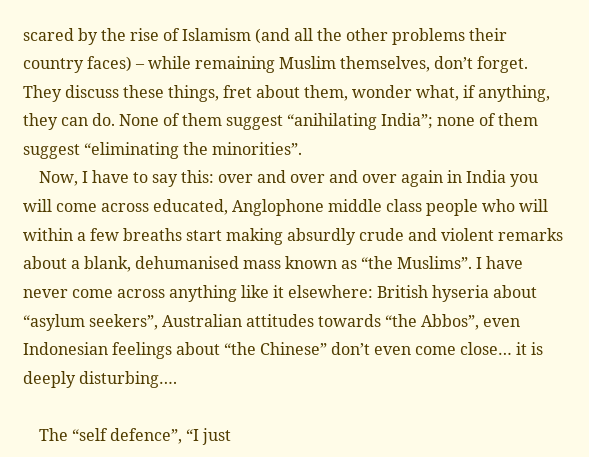scared by the rise of Islamism (and all the other problems their country faces) – while remaining Muslim themselves, don’t forget. They discuss these things, fret about them, wonder what, if anything, they can do. None of them suggest “anihilating India”; none of them suggest “eliminating the minorities”.
    Now, I have to say this: over and over and over again in India you will come across educated, Anglophone middle class people who will within a few breaths start making absurdly crude and violent remarks about a blank, dehumanised mass known as “the Muslims”. I have never come across anything like it elsewhere: British hyseria about “asylum seekers”, Australian attitudes towards “the Abbos”, even Indonesian feelings about “the Chinese” don’t even come close… it is deeply disturbing….

    The “self defence”, “I just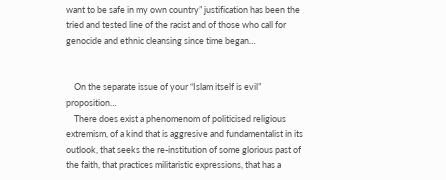want to be safe in my own country” justification has been the tried and tested line of the racist and of those who call for genocide and ethnic cleansing since time began…


    On the separate issue of your “Islam itself is evil” proposition…
    There does exist a phenomenom of politicised religious extremism, of a kind that is aggresive and fundamentalist in its outlook, that seeks the re-institution of some glorious past of the faith, that practices militaristic expressions, that has a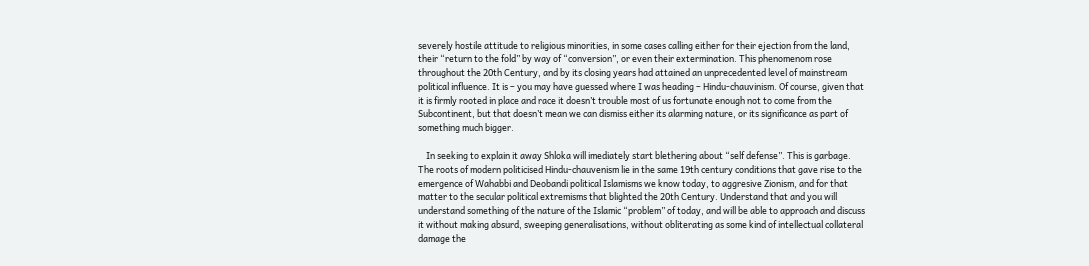severely hostile attitude to religious minorities, in some cases calling either for their ejection from the land, their “return to the fold” by way of “conversion”, or even their extermination. This phenomenom rose throughout the 20th Century, and by its closing years had attained an unprecedented level of mainstream political influence. It is – you may have guessed where I was heading – Hindu-chauvinism. Of course, given that it is firmly rooted in place and race it doesn’t trouble most of us fortunate enough not to come from the Subcontinent, but that doesn’t mean we can dismiss either its alarming nature, or its significance as part of something much bigger.

    In seeking to explain it away Shloka will imediately start blethering about “self defense”. This is garbage. The roots of modern politicised Hindu-chauvenism lie in the same 19th century conditions that gave rise to the emergence of Wahabbi and Deobandi political Islamisms we know today, to aggresive Zionism, and for that matter to the secular political extremisms that blighted the 20th Century. Understand that and you will understand something of the nature of the Islamic “problem” of today, and will be able to approach and discuss it without making absurd, sweeping generalisations, without obliterating as some kind of intellectual collateral damage the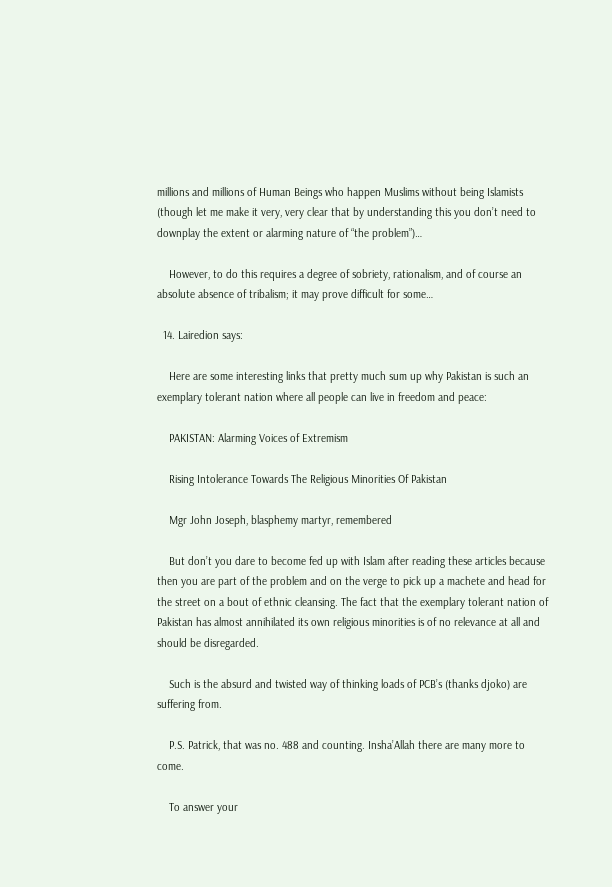millions and millions of Human Beings who happen Muslims without being Islamists (though let me make it very, very clear that by understanding this you don’t need to downplay the extent or alarming nature of “the problem”)…

    However, to do this requires a degree of sobriety, rationalism, and of course an absolute absence of tribalism; it may prove difficult for some…

  14. Lairedion says:

    Here are some interesting links that pretty much sum up why Pakistan is such an exemplary tolerant nation where all people can live in freedom and peace:

    PAKISTAN: Alarming Voices of Extremism

    Rising Intolerance Towards The Religious Minorities Of Pakistan

    Mgr John Joseph, blasphemy martyr, remembered

    But don’t you dare to become fed up with Islam after reading these articles because then you are part of the problem and on the verge to pick up a machete and head for the street on a bout of ethnic cleansing. The fact that the exemplary tolerant nation of Pakistan has almost annihilated its own religious minorities is of no relevance at all and should be disregarded.

    Such is the absurd and twisted way of thinking loads of PCB’s (thanks djoko) are suffering from.

    P.S. Patrick, that was no. 488 and counting. Insha’Allah there are many more to come.

    To answer your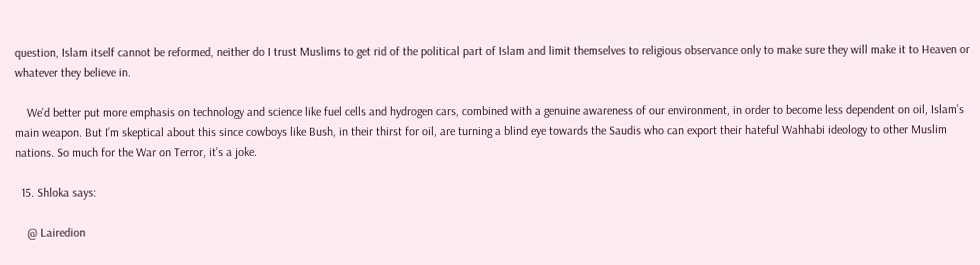question, Islam itself cannot be reformed, neither do I trust Muslims to get rid of the political part of Islam and limit themselves to religious observance only to make sure they will make it to Heaven or whatever they believe in.

    We’d better put more emphasis on technology and science like fuel cells and hydrogen cars, combined with a genuine awareness of our environment, in order to become less dependent on oil, Islam’s main weapon. But I’m skeptical about this since cowboys like Bush, in their thirst for oil, are turning a blind eye towards the Saudis who can export their hateful Wahhabi ideology to other Muslim nations. So much for the War on Terror, it’s a joke.

  15. Shloka says:

    @ Lairedion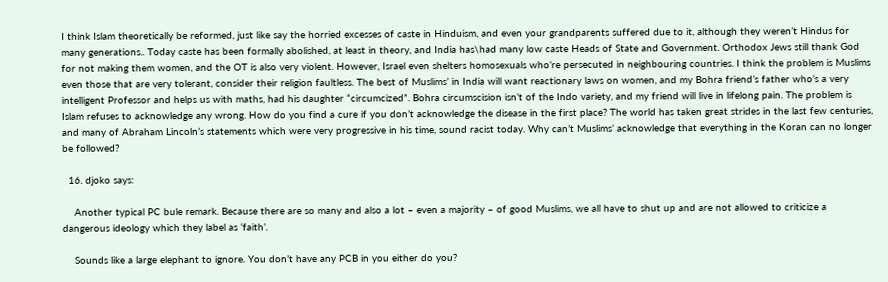I think Islam theoretically be reformed, just like say the horried excesses of caste in Hinduism, and even your grandparents suffered due to it, although they weren’t Hindus for many generations.. Today caste has been formally abolished, at least in theory, and India has\had many low caste Heads of State and Government. Orthodox Jews still thank God for not making them women, and the OT is also very violent. However, Israel even shelters homosexuals who’re persecuted in neighbouring countries. I think the problem is Muslims even those that are very tolerant, consider their religion faultless. The best of Muslims’ in India will want reactionary laws on women, and my Bohra friend’s father who’s a very intelligent Professor and helps us with maths, had his daughter “circumcized”. Bohra circumscision isn’t of the Indo variety, and my friend will live in lifelong pain. The problem is Islam refuses to acknowledge any wrong. How do you find a cure if you don’t acknowledge the disease in the first place? The world has taken great strides in the last few centuries, and many of Abraham Lincoln’s statements which were very progressive in his time, sound racist today. Why can’t Muslims’ acknowledge that everything in the Koran can no longer be followed?

  16. djoko says:

    Another typical PC bule remark. Because there are so many and also a lot – even a majority – of good Muslims, we all have to shut up and are not allowed to criticize a dangerous ideology which they label as ‘faith’.

    Sounds like a large elephant to ignore. You don’t have any PCB in you either do you?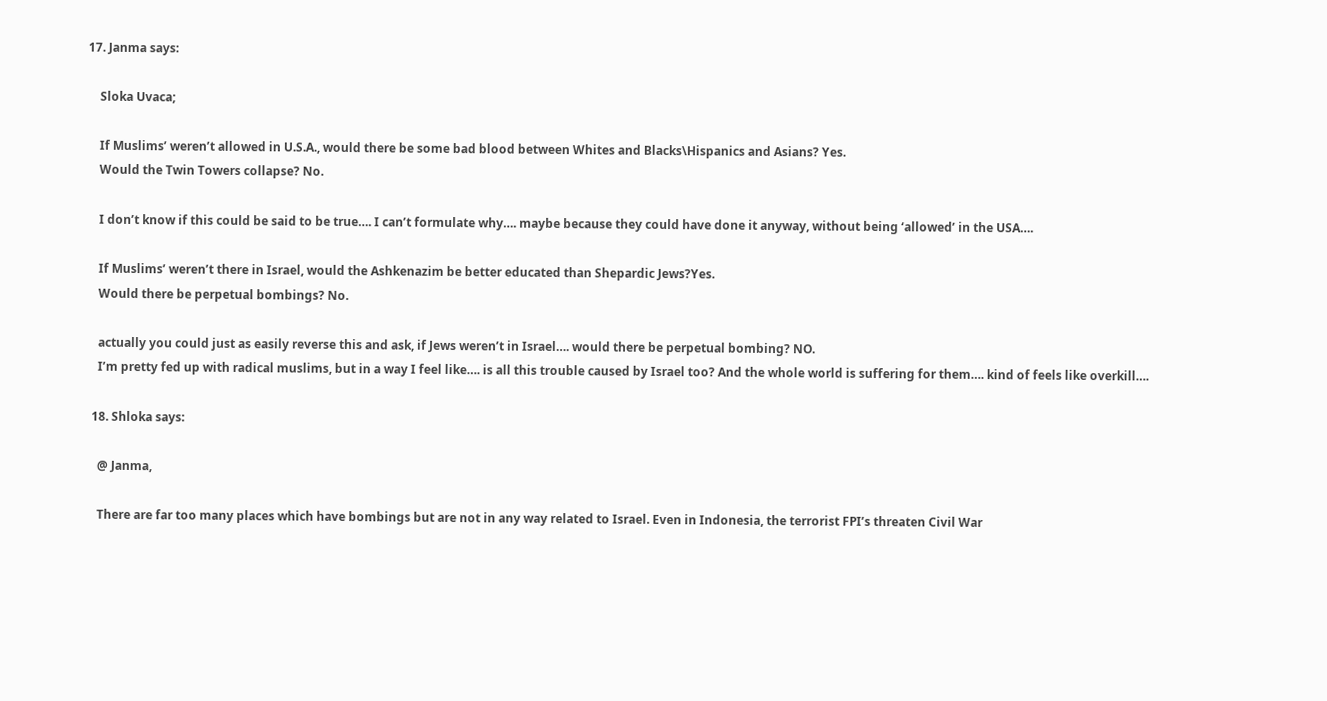17. Janma says:

    Sloka Uvaca;

    If Muslims’ weren’t allowed in U.S.A., would there be some bad blood between Whites and Blacks\Hispanics and Asians? Yes.
    Would the Twin Towers collapse? No.

    I don’t know if this could be said to be true…. I can’t formulate why…. maybe because they could have done it anyway, without being ‘allowed’ in the USA….

    If Muslims’ weren’t there in Israel, would the Ashkenazim be better educated than Shepardic Jews?Yes.
    Would there be perpetual bombings? No.

    actually you could just as easily reverse this and ask, if Jews weren’t in Israel…. would there be perpetual bombing? NO.
    I’m pretty fed up with radical muslims, but in a way I feel like…. is all this trouble caused by Israel too? And the whole world is suffering for them…. kind of feels like overkill….

  18. Shloka says:

    @ Janma,

    There are far too many places which have bombings but are not in any way related to Israel. Even in Indonesia, the terrorist FPI’s threaten Civil War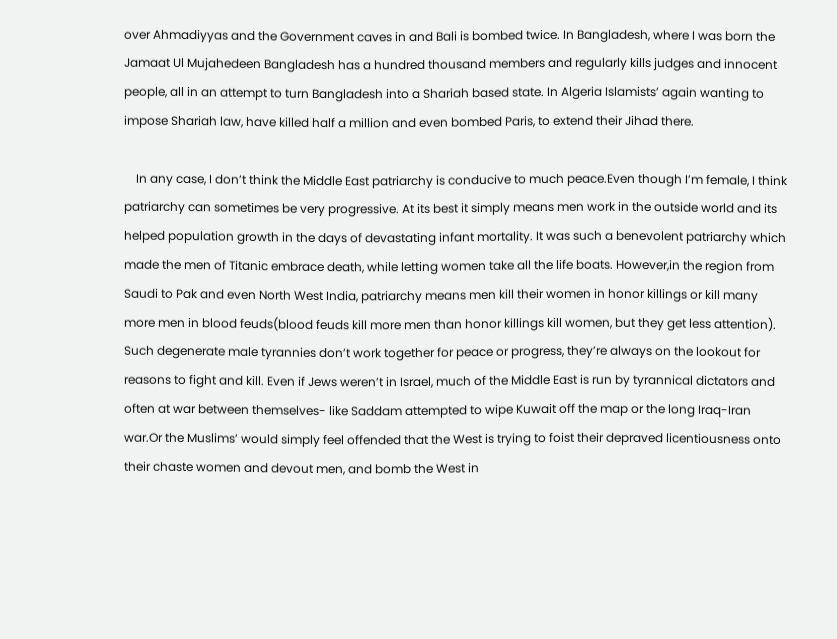over Ahmadiyyas and the Government caves in and Bali is bombed twice. In Bangladesh, where I was born the Jamaat Ul Mujahedeen Bangladesh has a hundred thousand members and regularly kills judges and innocent people, all in an attempt to turn Bangladesh into a Shariah based state. In Algeria Islamists’ again wanting to impose Shariah law, have killed half a million and even bombed Paris, to extend their Jihad there.

    In any case, I don’t think the Middle East patriarchy is conducive to much peace.Even though I’m female, I think patriarchy can sometimes be very progressive. At its best it simply means men work in the outside world and its helped population growth in the days of devastating infant mortality. It was such a benevolent patriarchy which made the men of Titanic embrace death, while letting women take all the life boats. However,in the region from Saudi to Pak and even North West India, patriarchy means men kill their women in honor killings or kill many more men in blood feuds(blood feuds kill more men than honor killings kill women, but they get less attention). Such degenerate male tyrannies don’t work together for peace or progress, they’re always on the lookout for reasons to fight and kill. Even if Jews weren’t in Israel, much of the Middle East is run by tyrannical dictators and often at war between themselves- like Saddam attempted to wipe Kuwait off the map or the long Iraq-Iran war.Or the Muslims’ would simply feel offended that the West is trying to foist their depraved licentiousness onto their chaste women and devout men, and bomb the West in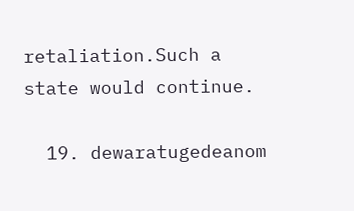retaliation.Such a state would continue.

  19. dewaratugedeanom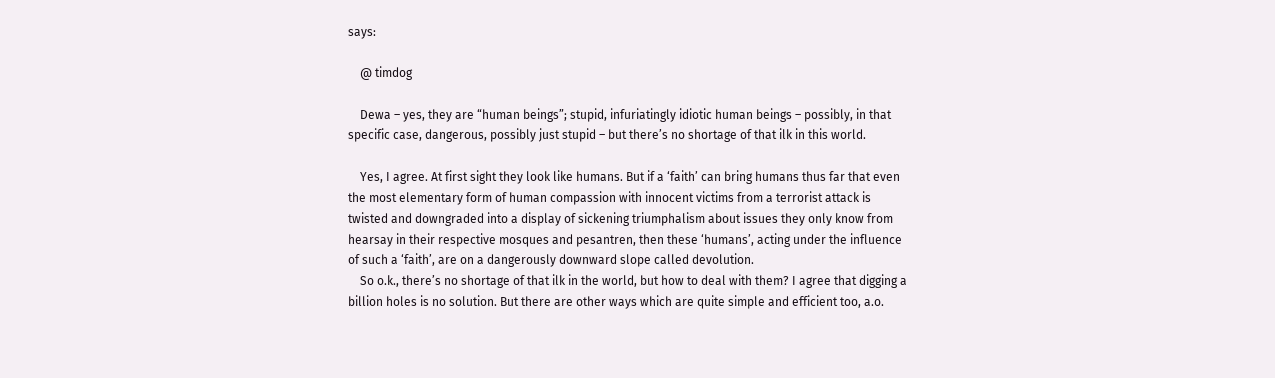says:

    @ timdog

    Dewa – yes, they are “human beings”; stupid, infuriatingly idiotic human beings – possibly, in that specific case, dangerous, possibly just stupid – but there’s no shortage of that ilk in this world.

    Yes, I agree. At first sight they look like humans. But if a ‘faith’ can bring humans thus far that even the most elementary form of human compassion with innocent victims from a terrorist attack is twisted and downgraded into a display of sickening triumphalism about issues they only know from hearsay in their respective mosques and pesantren, then these ‘humans’, acting under the influence of such a ‘faith’, are on a dangerously downward slope called devolution.
    So o.k., there’s no shortage of that ilk in the world, but how to deal with them? I agree that digging a billion holes is no solution. But there are other ways which are quite simple and efficient too, a.o.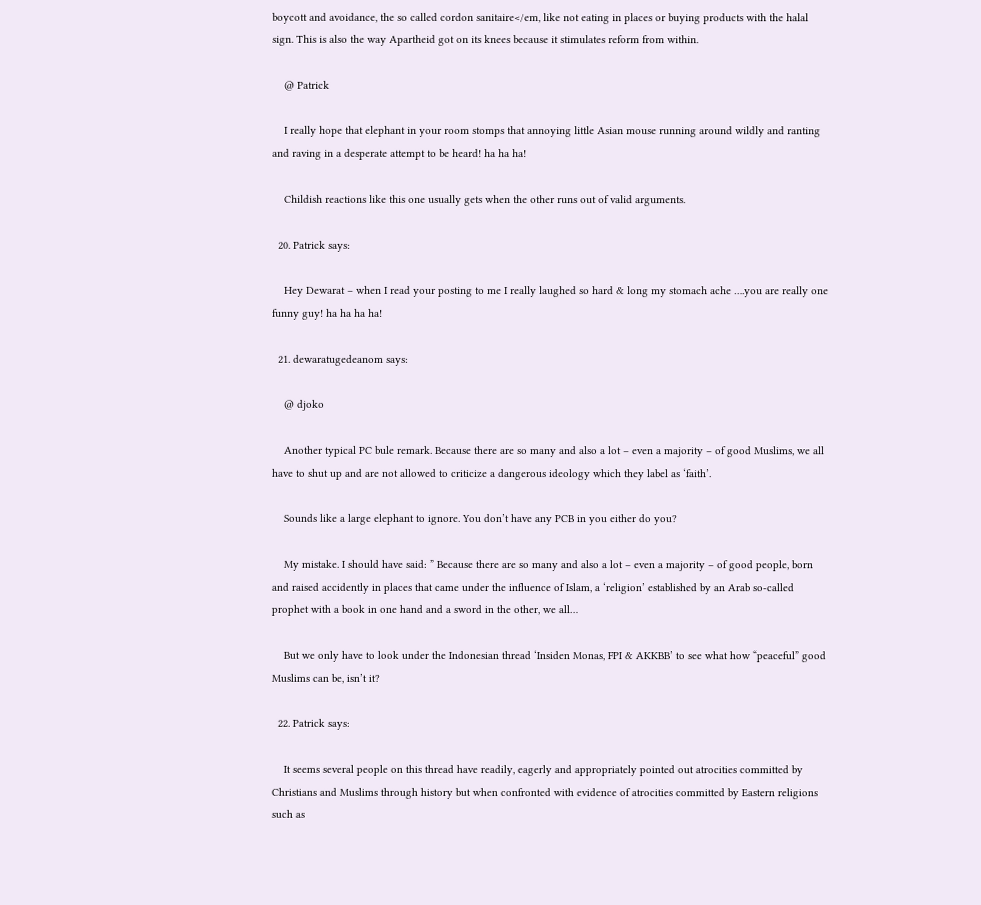boycott and avoidance, the so called cordon sanitaire</em, like not eating in places or buying products with the halal sign. This is also the way Apartheid got on its knees because it stimulates reform from within.

    @ Patrick

    I really hope that elephant in your room stomps that annoying little Asian mouse running around wildly and ranting and raving in a desperate attempt to be heard! ha ha ha!

    Childish reactions like this one usually gets when the other runs out of valid arguments.

  20. Patrick says:

    Hey Dewarat – when I read your posting to me I really laughed so hard & long my stomach ache ….you are really one funny guy! ha ha ha ha!

  21. dewaratugedeanom says:

    @ djoko

    Another typical PC bule remark. Because there are so many and also a lot – even a majority – of good Muslims, we all have to shut up and are not allowed to criticize a dangerous ideology which they label as ‘faith’.

    Sounds like a large elephant to ignore. You don’t have any PCB in you either do you?

    My mistake. I should have said: ” Because there are so many and also a lot – even a majority – of good people, born and raised accidently in places that came under the influence of Islam, a ‘religion’ established by an Arab so-called prophet with a book in one hand and a sword in the other, we all…

    But we only have to look under the Indonesian thread ‘Insiden Monas, FPI & AKKBB’ to see what how “peaceful” good Muslims can be, isn’t it?

  22. Patrick says:

    It seems several people on this thread have readily, eagerly and appropriately pointed out atrocities committed by Christians and Muslims through history but when confronted with evidence of atrocities committed by Eastern religions such as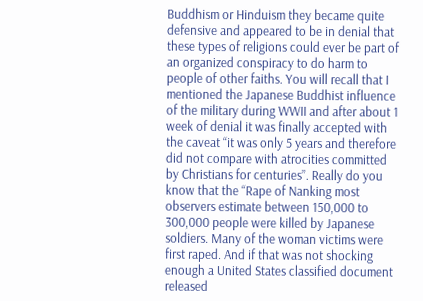Buddhism or Hinduism they became quite defensive and appeared to be in denial that these types of religions could ever be part of an organized conspiracy to do harm to people of other faiths. You will recall that I mentioned the Japanese Buddhist influence of the military during WWII and after about 1 week of denial it was finally accepted with the caveat “it was only 5 years and therefore did not compare with atrocities committed by Christians for centuries”. Really do you know that the “Rape of Nanking most observers estimate between 150,000 to 300,000 people were killed by Japanese soldiers. Many of the woman victims were first raped. And if that was not shocking enough a United States classified document released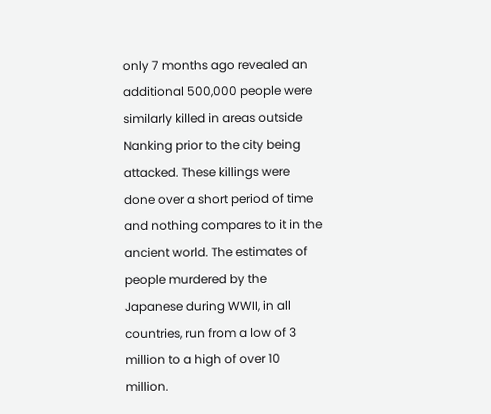only 7 months ago revealed an additional 500,000 people were similarly killed in areas outside Nanking prior to the city being attacked. These killings were done over a short period of time and nothing compares to it in the ancient world. The estimates of people murdered by the Japanese during WWII, in all countries, run from a low of 3 million to a high of over 10 million.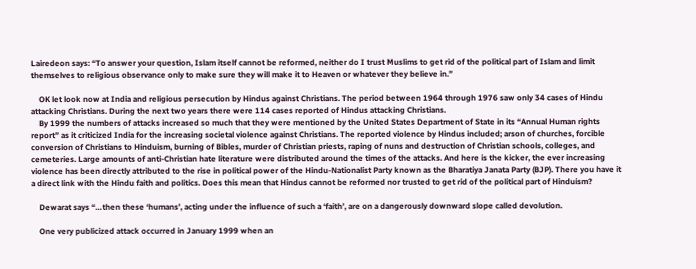Lairedeon says: “To answer your question, Islam itself cannot be reformed, neither do I trust Muslims to get rid of the political part of Islam and limit themselves to religious observance only to make sure they will make it to Heaven or whatever they believe in.”

    OK let look now at India and religious persecution by Hindus against Christians. The period between 1964 through 1976 saw only 34 cases of Hindu attacking Christians. During the next two years there were 114 cases reported of Hindus attacking Christians.
    By 1999 the numbers of attacks increased so much that they were mentioned by the United States Department of State in its “Annual Human rights report” as it criticized India for the increasing societal violence against Christians. The reported violence by Hindus included; arson of churches, forcible conversion of Christians to Hinduism, burning of Bibles, murder of Christian priests, raping of nuns and destruction of Christian schools, colleges, and cemeteries. Large amounts of anti-Christian hate literature were distributed around the times of the attacks. And here is the kicker, the ever increasing violence has been directly attributed to the rise in political power of the Hindu-Nationalist Party known as the Bharatiya Janata Party (BJP). There you have it a direct link with the Hindu faith and politics. Does this mean that Hindus cannot be reformed nor trusted to get rid of the political part of Hinduism?

    Dewarat says “…then these ‘humans’, acting under the influence of such a ‘faith’, are on a dangerously downward slope called devolution.

    One very publicized attack occurred in January 1999 when an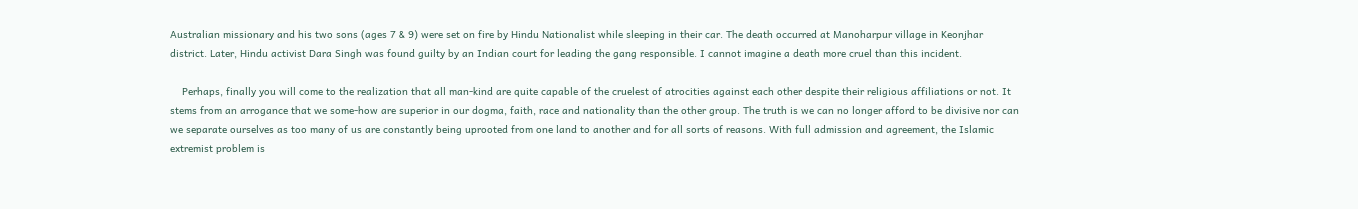Australian missionary and his two sons (ages 7 & 9) were set on fire by Hindu Nationalist while sleeping in their car. The death occurred at Manoharpur village in Keonjhar district. Later, Hindu activist Dara Singh was found guilty by an Indian court for leading the gang responsible. I cannot imagine a death more cruel than this incident.

    Perhaps, finally you will come to the realization that all man-kind are quite capable of the cruelest of atrocities against each other despite their religious affiliations or not. It stems from an arrogance that we some-how are superior in our dogma, faith, race and nationality than the other group. The truth is we can no longer afford to be divisive nor can we separate ourselves as too many of us are constantly being uprooted from one land to another and for all sorts of reasons. With full admission and agreement, the Islamic extremist problem is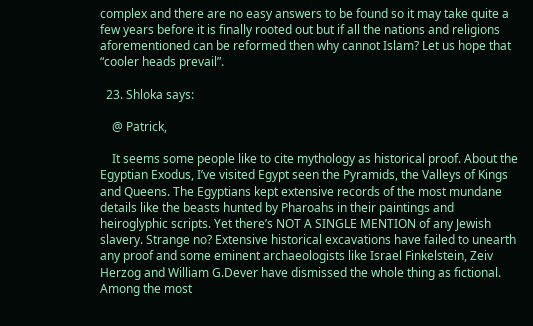complex and there are no easy answers to be found so it may take quite a few years before it is finally rooted out but if all the nations and religions aforementioned can be reformed then why cannot Islam? Let us hope that “cooler heads prevail”.

  23. Shloka says:

    @ Patrick,

    It seems some people like to cite mythology as historical proof. About the Egyptian Exodus, I’ve visited Egypt seen the Pyramids, the Valleys of Kings and Queens. The Egyptians kept extensive records of the most mundane details like the beasts hunted by Pharoahs in their paintings and heiroglyphic scripts. Yet there’s NOT A SINGLE MENTION of any Jewish slavery. Strange no? Extensive historical excavations have failed to unearth any proof and some eminent archaeologists like Israel Finkelstein, Zeiv Herzog and William G.Dever have dismissed the whole thing as fictional. Among the most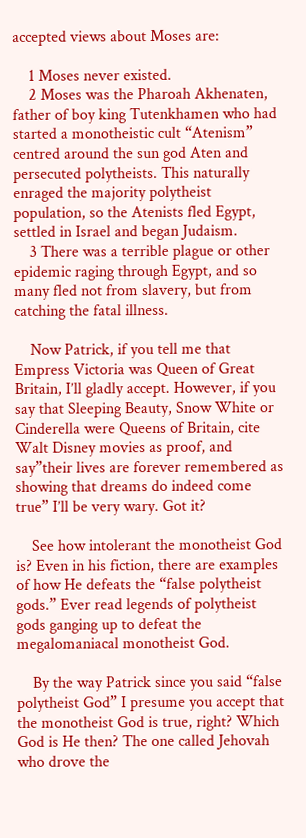accepted views about Moses are:

    1 Moses never existed.
    2 Moses was the Pharoah Akhenaten, father of boy king Tutenkhamen who had started a monotheistic cult “Atenism” centred around the sun god Aten and persecuted polytheists. This naturally enraged the majority polytheist population, so the Atenists fled Egypt, settled in Israel and began Judaism.
    3 There was a terrible plague or other epidemic raging through Egypt, and so many fled not from slavery, but from catching the fatal illness.

    Now Patrick, if you tell me that Empress Victoria was Queen of Great Britain, I’ll gladly accept. However, if you say that Sleeping Beauty, Snow White or Cinderella were Queens of Britain, cite Walt Disney movies as proof, and say”their lives are forever remembered as showing that dreams do indeed come true” I’ll be very wary. Got it?

    See how intolerant the monotheist God is? Even in his fiction, there are examples of how He defeats the “false polytheist gods.” Ever read legends of polytheist gods ganging up to defeat the megalomaniacal monotheist God.

    By the way Patrick since you said “false polytheist God” I presume you accept that the monotheist God is true, right? Which God is He then? The one called Jehovah who drove the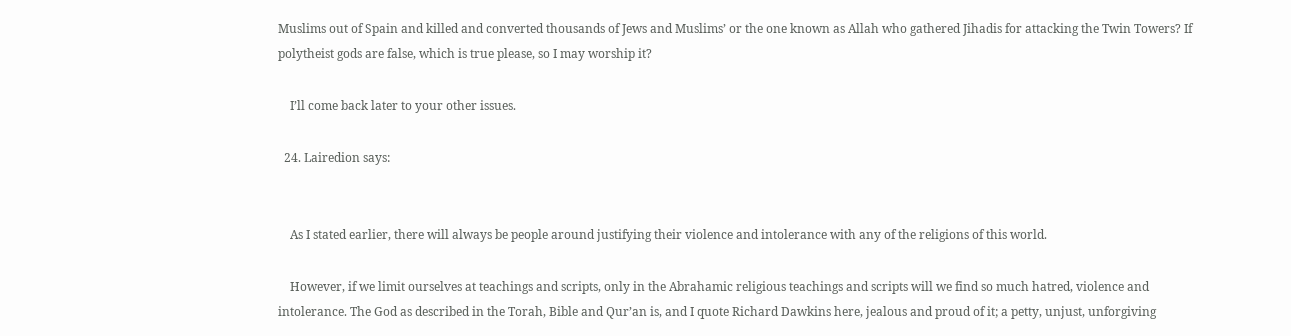Muslims out of Spain and killed and converted thousands of Jews and Muslims’ or the one known as Allah who gathered Jihadis for attacking the Twin Towers? If polytheist gods are false, which is true please, so I may worship it?

    I’ll come back later to your other issues.

  24. Lairedion says:


    As I stated earlier, there will always be people around justifying their violence and intolerance with any of the religions of this world.

    However, if we limit ourselves at teachings and scripts, only in the Abrahamic religious teachings and scripts will we find so much hatred, violence and intolerance. The God as described in the Torah, Bible and Qur’an is, and I quote Richard Dawkins here, jealous and proud of it; a petty, unjust, unforgiving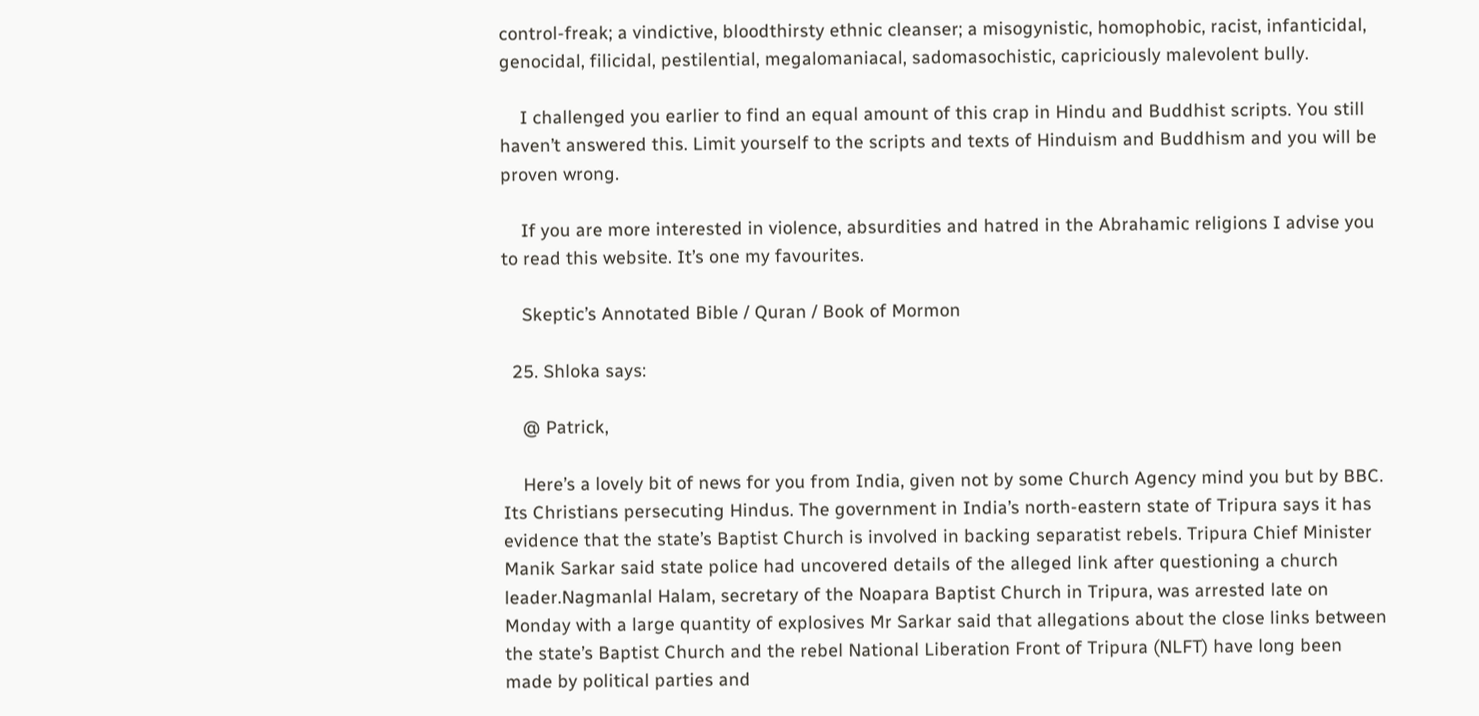control-freak; a vindictive, bloodthirsty ethnic cleanser; a misogynistic, homophobic, racist, infanticidal, genocidal, filicidal, pestilential, megalomaniacal, sadomasochistic, capriciously malevolent bully.

    I challenged you earlier to find an equal amount of this crap in Hindu and Buddhist scripts. You still haven’t answered this. Limit yourself to the scripts and texts of Hinduism and Buddhism and you will be proven wrong.

    If you are more interested in violence, absurdities and hatred in the Abrahamic religions I advise you to read this website. It’s one my favourites.

    Skeptic’s Annotated Bible / Quran / Book of Mormon

  25. Shloka says:

    @ Patrick,

    Here’s a lovely bit of news for you from India, given not by some Church Agency mind you but by BBC. Its Christians persecuting Hindus. The government in India’s north-eastern state of Tripura says it has evidence that the state’s Baptist Church is involved in backing separatist rebels. Tripura Chief Minister Manik Sarkar said state police had uncovered details of the alleged link after questioning a church leader.Nagmanlal Halam, secretary of the Noapara Baptist Church in Tripura, was arrested late on Monday with a large quantity of explosives Mr Sarkar said that allegations about the close links between the state’s Baptist Church and the rebel National Liberation Front of Tripura (NLFT) have long been made by political parties and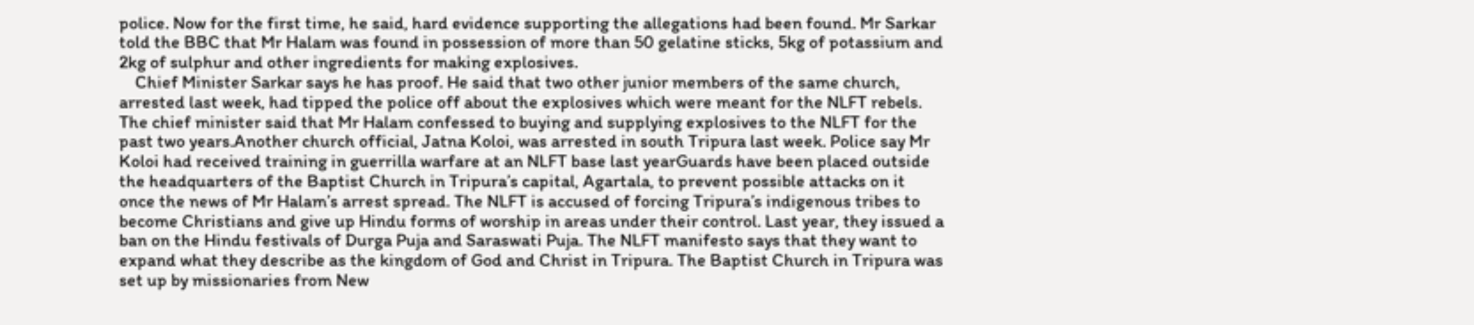police. Now for the first time, he said, hard evidence supporting the allegations had been found. Mr Sarkar told the BBC that Mr Halam was found in possession of more than 50 gelatine sticks, 5kg of potassium and 2kg of sulphur and other ingredients for making explosives.
    Chief Minister Sarkar says he has proof. He said that two other junior members of the same church, arrested last week, had tipped the police off about the explosives which were meant for the NLFT rebels. The chief minister said that Mr Halam confessed to buying and supplying explosives to the NLFT for the past two years.Another church official, Jatna Koloi, was arrested in south Tripura last week. Police say Mr Koloi had received training in guerrilla warfare at an NLFT base last yearGuards have been placed outside the headquarters of the Baptist Church in Tripura’s capital, Agartala, to prevent possible attacks on it once the news of Mr Halam’s arrest spread. The NLFT is accused of forcing Tripura’s indigenous tribes to become Christians and give up Hindu forms of worship in areas under their control. Last year, they issued a ban on the Hindu festivals of Durga Puja and Saraswati Puja. The NLFT manifesto says that they want to expand what they describe as the kingdom of God and Christ in Tripura. The Baptist Church in Tripura was set up by missionaries from New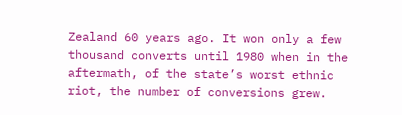Zealand 60 years ago. It won only a few thousand converts until 1980 when in the aftermath, of the state’s worst ethnic riot, the number of conversions grew.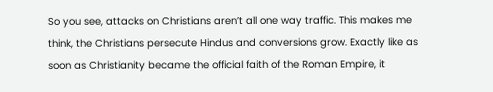So you see, attacks on Christians aren’t all one way traffic. This makes me think, the Christians persecute Hindus and conversions grow. Exactly like as soon as Christianity became the official faith of the Roman Empire, it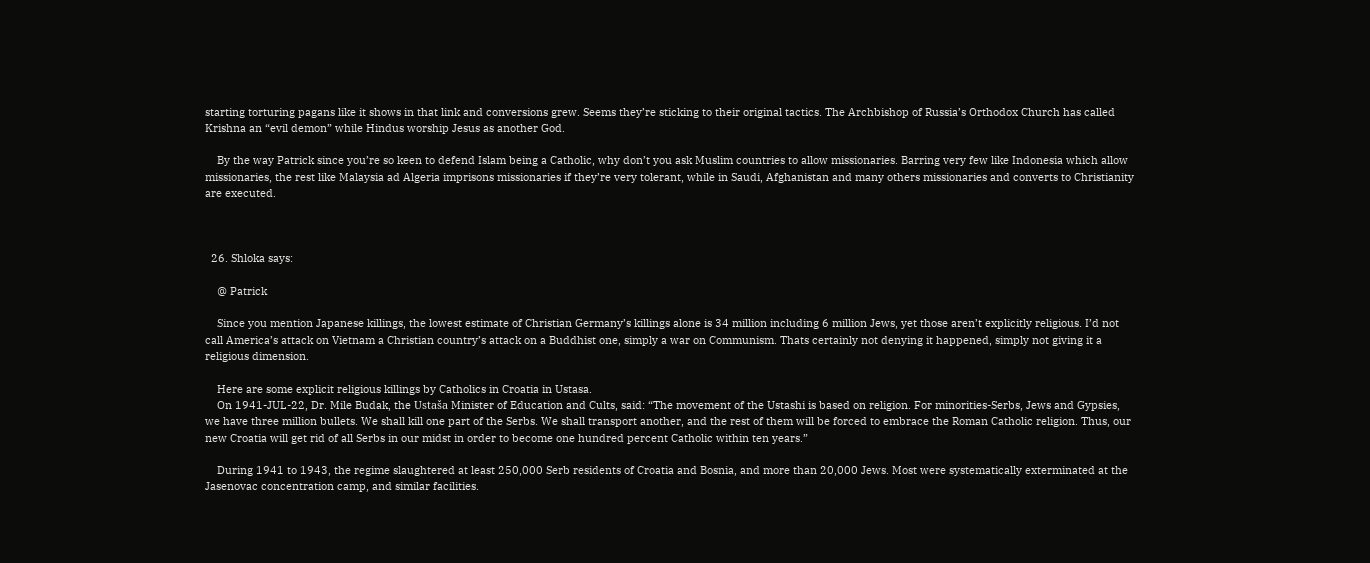starting torturing pagans like it shows in that link and conversions grew. Seems they’re sticking to their original tactics. The Archbishop of Russia’s Orthodox Church has called Krishna an “evil demon” while Hindus worship Jesus as another God.

    By the way Patrick since you’re so keen to defend Islam being a Catholic, why don’t you ask Muslim countries to allow missionaries. Barring very few like Indonesia which allow missionaries, the rest like Malaysia ad Algeria imprisons missionaries if they’re very tolerant, while in Saudi, Afghanistan and many others missionaries and converts to Christianity are executed.



  26. Shloka says:

    @ Patrick

    Since you mention Japanese killings, the lowest estimate of Christian Germany’s killings alone is 34 million including 6 million Jews, yet those aren’t explicitly religious. I’d not call America’s attack on Vietnam a Christian country’s attack on a Buddhist one, simply a war on Communism. Thats certainly not denying it happened, simply not giving it a religious dimension.

    Here are some explicit religious killings by Catholics in Croatia in Ustasa.
    On 1941-JUL-22, Dr. Mile Budak, the Ustaša Minister of Education and Cults, said: “The movement of the Ustashi is based on religion. For minorities-Serbs, Jews and Gypsies, we have three million bullets. We shall kill one part of the Serbs. We shall transport another, and the rest of them will be forced to embrace the Roman Catholic religion. Thus, our new Croatia will get rid of all Serbs in our midst in order to become one hundred percent Catholic within ten years.”

    During 1941 to 1943, the regime slaughtered at least 250,000 Serb residents of Croatia and Bosnia, and more than 20,000 Jews. Most were systematically exterminated at the Jasenovac concentration camp, and similar facilities.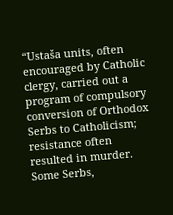“Ustaša units, often encouraged by Catholic clergy, carried out a program of compulsory conversion of Orthodox Serbs to Catholicism; resistance often resulted in murder. Some Serbs,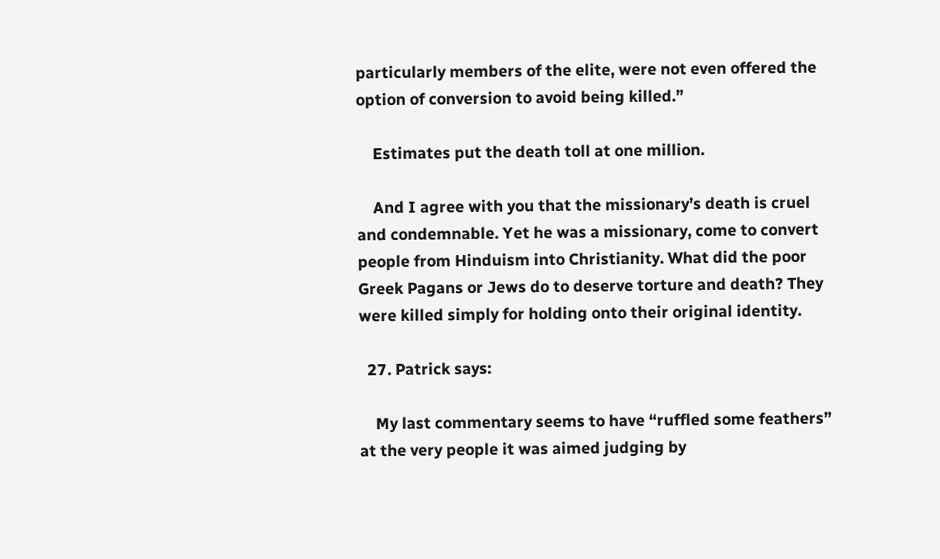particularly members of the elite, were not even offered the option of conversion to avoid being killed.”

    Estimates put the death toll at one million.

    And I agree with you that the missionary’s death is cruel and condemnable. Yet he was a missionary, come to convert people from Hinduism into Christianity. What did the poor Greek Pagans or Jews do to deserve torture and death? They were killed simply for holding onto their original identity.

  27. Patrick says:

    My last commentary seems to have “ruffled some feathers” at the very people it was aimed judging by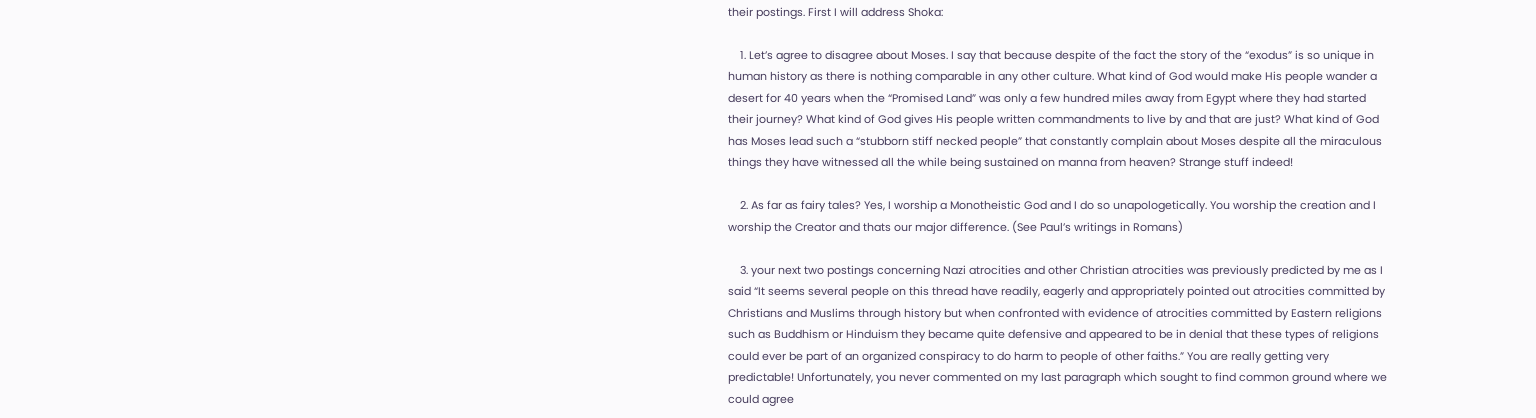their postings. First I will address Shoka:

    1. Let’s agree to disagree about Moses. I say that because despite of the fact the story of the “exodus” is so unique in human history as there is nothing comparable in any other culture. What kind of God would make His people wander a desert for 40 years when the “Promised Land” was only a few hundred miles away from Egypt where they had started their journey? What kind of God gives His people written commandments to live by and that are just? What kind of God has Moses lead such a “stubborn stiff necked people” that constantly complain about Moses despite all the miraculous things they have witnessed all the while being sustained on manna from heaven? Strange stuff indeed!

    2. As far as fairy tales? Yes, I worship a Monotheistic God and I do so unapologetically. You worship the creation and I worship the Creator and thats our major difference. (See Paul’s writings in Romans)

    3. your next two postings concerning Nazi atrocities and other Christian atrocities was previously predicted by me as I said “It seems several people on this thread have readily, eagerly and appropriately pointed out atrocities committed by Christians and Muslims through history but when confronted with evidence of atrocities committed by Eastern religions such as Buddhism or Hinduism they became quite defensive and appeared to be in denial that these types of religions could ever be part of an organized conspiracy to do harm to people of other faiths.” You are really getting very predictable! Unfortunately, you never commented on my last paragraph which sought to find common ground where we could agree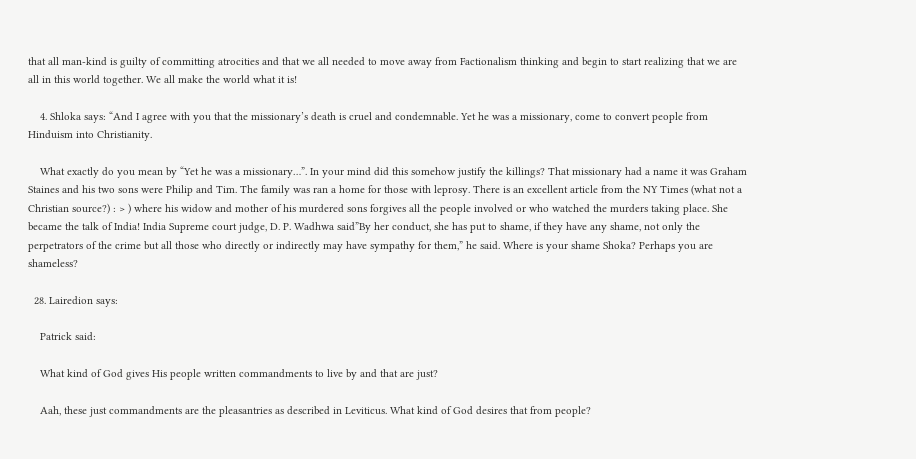that all man-kind is guilty of committing atrocities and that we all needed to move away from Factionalism thinking and begin to start realizing that we are all in this world together. We all make the world what it is!

    4. Shloka says: “And I agree with you that the missionary’s death is cruel and condemnable. Yet he was a missionary, come to convert people from Hinduism into Christianity.

    What exactly do you mean by “Yet he was a missionary…”. In your mind did this somehow justify the killings? That missionary had a name it was Graham Staines and his two sons were Philip and Tim. The family was ran a home for those with leprosy. There is an excellent article from the NY Times (what not a Christian source?) : > ) where his widow and mother of his murdered sons forgives all the people involved or who watched the murders taking place. She became the talk of India! India Supreme court judge, D. P. Wadhwa said”By her conduct, she has put to shame, if they have any shame, not only the perpetrators of the crime but all those who directly or indirectly may have sympathy for them,” he said. Where is your shame Shoka? Perhaps you are shameless?

  28. Lairedion says:

    Patrick said:

    What kind of God gives His people written commandments to live by and that are just?

    Aah, these just commandments are the pleasantries as described in Leviticus. What kind of God desires that from people?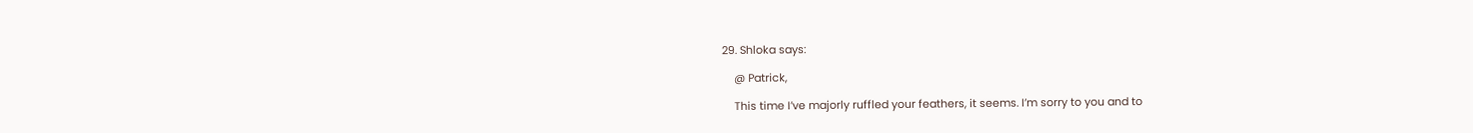29. Shloka says:

    @ Patrick,

    This time I’ve majorly ruffled your feathers, it seems. I’m sorry to you and to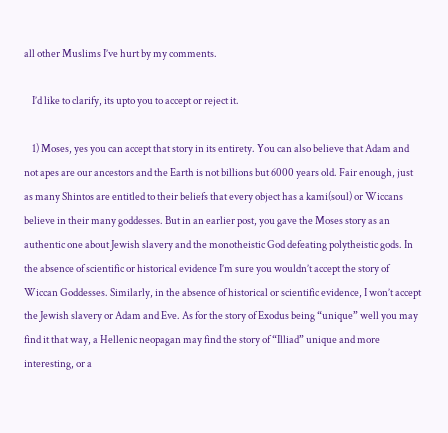all other Muslims I’ve hurt by my comments.

    I’d like to clarify, its upto you to accept or reject it.

    1) Moses, yes you can accept that story in its entirety. You can also believe that Adam and not apes are our ancestors and the Earth is not billions but 6000 years old. Fair enough, just as many Shintos are entitled to their beliefs that every object has a kami(soul) or Wiccans believe in their many goddesses. But in an earlier post, you gave the Moses story as an authentic one about Jewish slavery and the monotheistic God defeating polytheistic gods. In the absence of scientific or historical evidence I’m sure you wouldn’t accept the story of Wiccan Goddesses. Similarly, in the absence of historical or scientific evidence, I won’t accept the Jewish slavery or Adam and Eve. As for the story of Exodus being “unique” well you may find it that way, a Hellenic neopagan may find the story of “Illiad” unique and more interesting, or a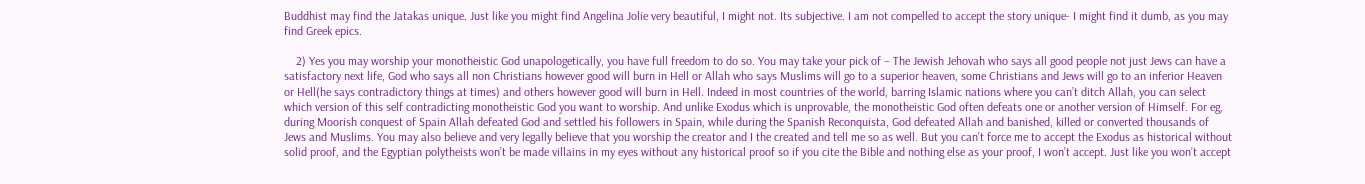Buddhist may find the Jatakas unique. Just like you might find Angelina Jolie very beautiful, I might not. Its subjective. I am not compelled to accept the story unique- I might find it dumb, as you may find Greek epics.

    2) Yes you may worship your monotheistic God unapologetically, you have full freedom to do so. You may take your pick of – The Jewish Jehovah who says all good people not just Jews can have a satisfactory next life, God who says all non Christians however good will burn in Hell or Allah who says Muslims will go to a superior heaven, some Christians and Jews will go to an inferior Heaven or Hell(he says contradictory things at times) and others however good will burn in Hell. Indeed in most countries of the world, barring Islamic nations where you can’t ditch Allah, you can select which version of this self contradicting monotheistic God you want to worship. And unlike Exodus which is unprovable, the monotheistic God often defeats one or another version of Himself. For eg, during Moorish conquest of Spain Allah defeated God and settled his followers in Spain, while during the Spanish Reconquista, God defeated Allah and banished, killed or converted thousands of Jews and Muslims. You may also believe and very legally believe that you worship the creator and I the created and tell me so as well. But you can’t force me to accept the Exodus as historical without solid proof, and the Egyptian polytheists won’t be made villains in my eyes without any historical proof so if you cite the Bible and nothing else as your proof, I won’t accept. Just like you won’t accept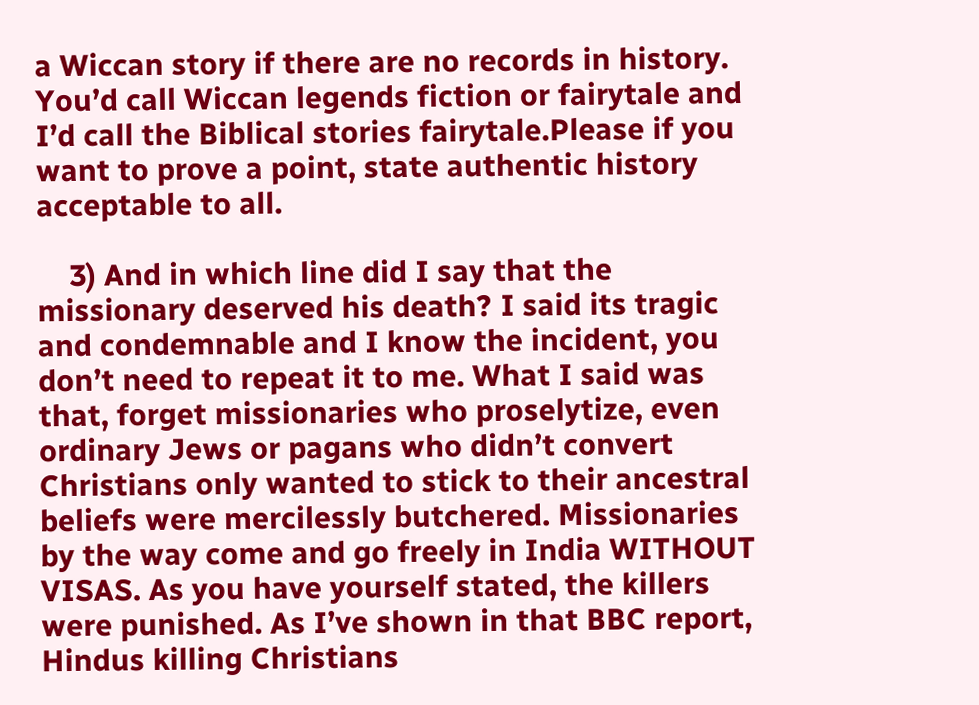a Wiccan story if there are no records in history. You’d call Wiccan legends fiction or fairytale and I’d call the Biblical stories fairytale.Please if you want to prove a point, state authentic history acceptable to all.

    3) And in which line did I say that the missionary deserved his death? I said its tragic and condemnable and I know the incident, you don’t need to repeat it to me. What I said was that, forget missionaries who proselytize, even ordinary Jews or pagans who didn’t convert Christians only wanted to stick to their ancestral beliefs were mercilessly butchered. Missionaries by the way come and go freely in India WITHOUT VISAS. As you have yourself stated, the killers were punished. As I’ve shown in that BBC report, Hindus killing Christians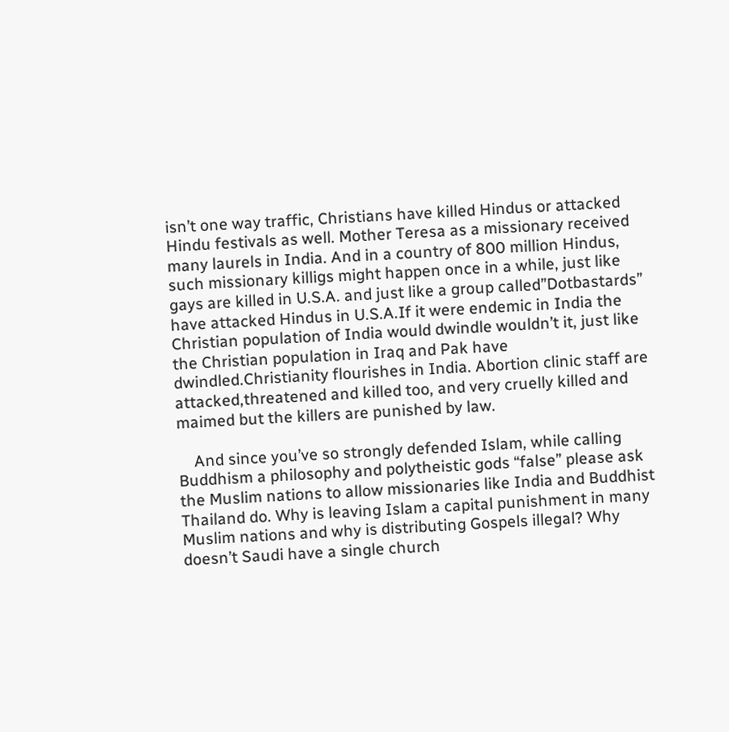isn’t one way traffic, Christians have killed Hindus or attacked Hindu festivals as well. Mother Teresa as a missionary received many laurels in India. And in a country of 800 million Hindus, such missionary killigs might happen once in a while, just like gays are killed in U.S.A. and just like a group called”Dotbastards” have attacked Hindus in U.S.A.If it were endemic in India the Christian population of India would dwindle wouldn’t it, just like the Christian population in Iraq and Pak have dwindled.Christianity flourishes in India. Abortion clinic staff are attacked,threatened and killed too, and very cruelly killed and maimed but the killers are punished by law.

    And since you’ve so strongly defended Islam, while calling Buddhism a philosophy and polytheistic gods “false” please ask the Muslim nations to allow missionaries like India and Buddhist Thailand do. Why is leaving Islam a capital punishment in many Muslim nations and why is distributing Gospels illegal? Why doesn’t Saudi have a single church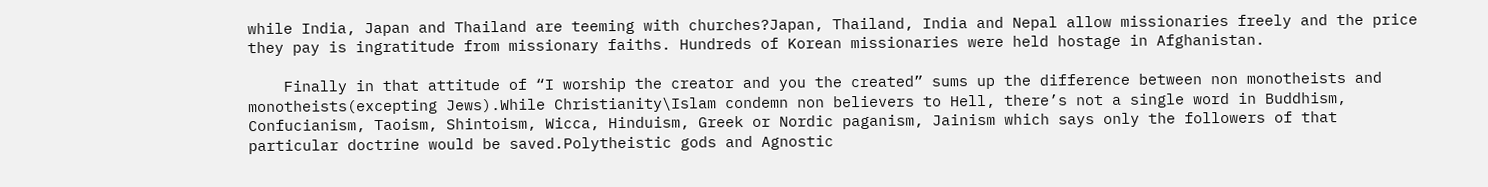while India, Japan and Thailand are teeming with churches?Japan, Thailand, India and Nepal allow missionaries freely and the price they pay is ingratitude from missionary faiths. Hundreds of Korean missionaries were held hostage in Afghanistan.

    Finally in that attitude of “I worship the creator and you the created” sums up the difference between non monotheists and monotheists(excepting Jews).While Christianity\Islam condemn non believers to Hell, there’s not a single word in Buddhism, Confucianism, Taoism, Shintoism, Wicca, Hinduism, Greek or Nordic paganism, Jainism which says only the followers of that particular doctrine would be saved.Polytheistic gods and Agnostic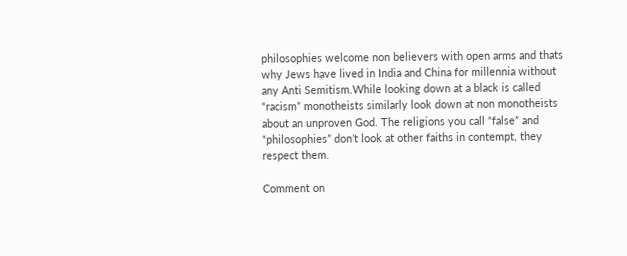philosophies welcome non believers with open arms and thats why Jews have lived in India and China for millennia without any Anti Semitism.While looking down at a black is called “racism” monotheists similarly look down at non monotheists about an unproven God. The religions you call “false” and “philosophies” don’t look at other faiths in contempt, they respect them.

Comment on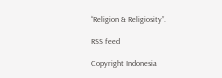“Religion & Religiosity”.

RSS feed

Copyright Indonesia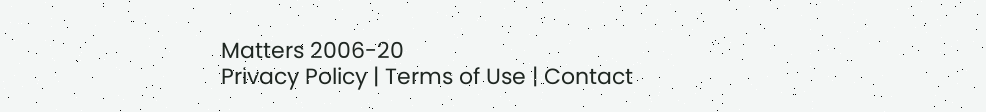Matters 2006-20
Privacy Policy | Terms of Use | Contact